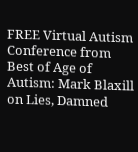FREE Virtual Autism Conference from
Best of Age of Autism: Mark Blaxill on Lies, Damned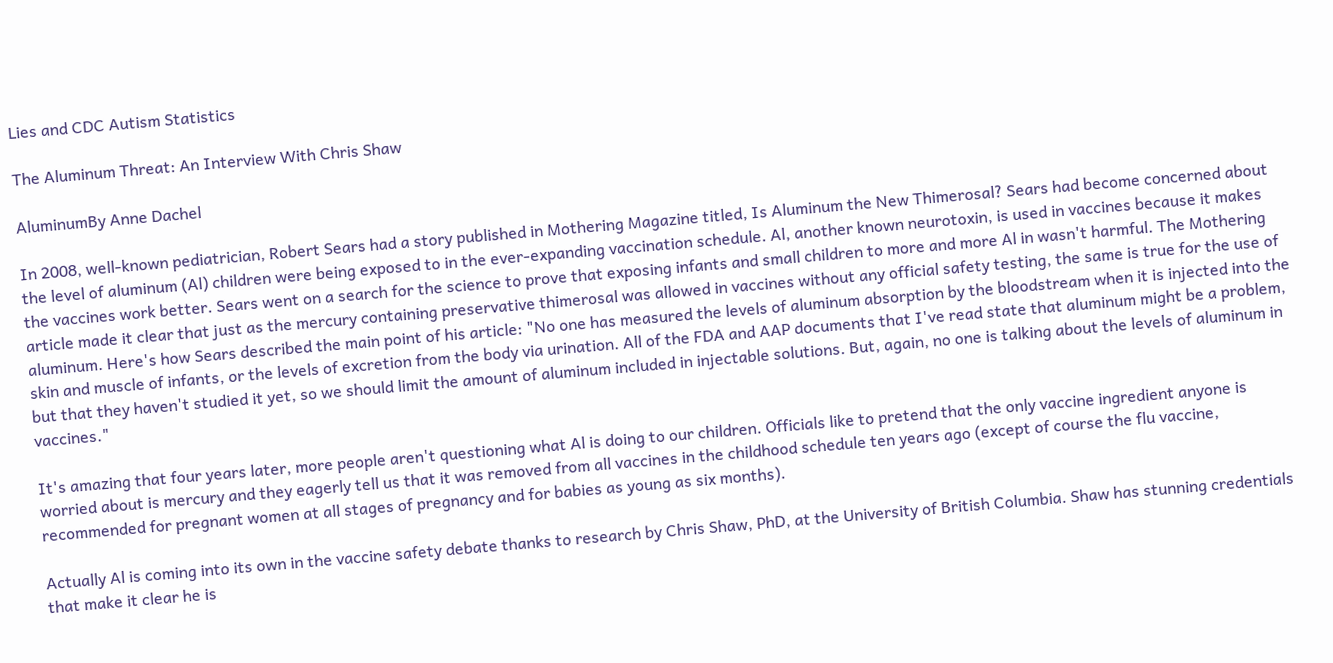Lies and CDC Autism Statistics

The Aluminum Threat: An Interview With Chris Shaw

AluminumBy Anne Dachel

In 2008, well-known pediatrician, Robert Sears had a story published in Mothering Magazine titled, Is Aluminum the New Thimerosal? Sears had become concerned about the level of aluminum (Al) children were being exposed to in the ever-expanding vaccination schedule. Al, another known neurotoxin, is used in vaccines because it makes the vaccines work better. Sears went on a search for the science to prove that exposing infants and small children to more and more Al in wasn't harmful. The Mothering article made it clear that just as the mercury containing preservative thimerosal was allowed in vaccines without any official safety testing, the same is true for the use of aluminum. Here's how Sears described the main point of his article: "No one has measured the levels of aluminum absorption by the bloodstream when it is injected into the skin and muscle of infants, or the levels of excretion from the body via urination. All of the FDA and AAP documents that I've read state that aluminum might be a problem, but that they haven't studied it yet, so we should limit the amount of aluminum included in injectable solutions. But, again, no one is talking about the levels of aluminum in vaccines."

It's amazing that four years later, more people aren't questioning what Al is doing to our children. Officials like to pretend that the only vaccine ingredient anyone is worried about is mercury and they eagerly tell us that it was removed from all vaccines in the childhood schedule ten years ago (except of course the flu vaccine, recommended for pregnant women at all stages of pregnancy and for babies as young as six months).

Actually Al is coming into its own in the vaccine safety debate thanks to research by Chris Shaw, PhD, at the University of British Columbia. Shaw has stunning credentials that make it clear he is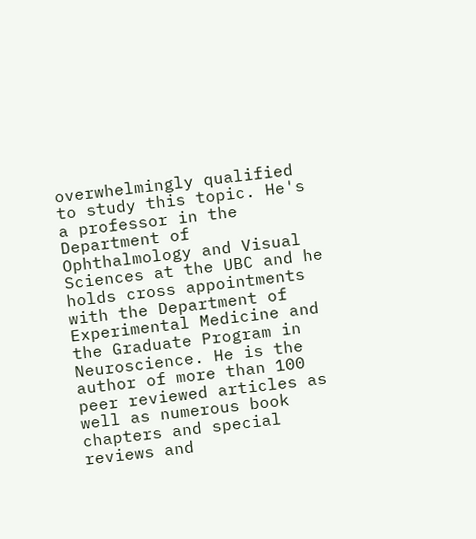overwhelmingly qualified to study this topic. He's a professor in the Department of Ophthalmology and Visual Sciences at the UBC and he holds cross appointments with the Department of Experimental Medicine and the Graduate Program in Neuroscience. He is the author of more than 100 peer reviewed articles as well as numerous book chapters and special reviews and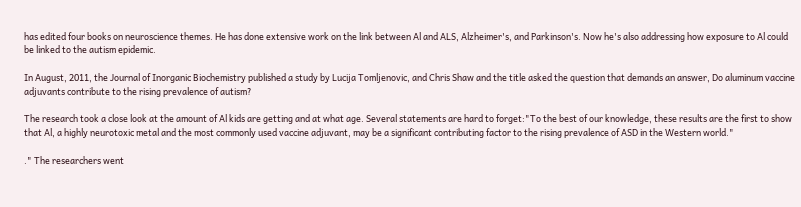has edited four books on neuroscience themes. He has done extensive work on the link between Al and ALS, Alzheimer's, and Parkinson's. Now he's also addressing how exposure to Al could be linked to the autism epidemic.

In August, 2011, the Journal of Inorganic Biochemistry published a study by Lucija Tomljenovic, and Chris Shaw and the title asked the question that demands an answer, Do aluminum vaccine adjuvants contribute to the rising prevalence of autism?

The research took a close look at the amount of Al kids are getting and at what age. Several statements are hard to forget:"To the best of our knowledge, these results are the first to show that Al, a highly neurotoxic metal and the most commonly used vaccine adjuvant, may be a significant contributing factor to the rising prevalence of ASD in the Western world."

." The researchers went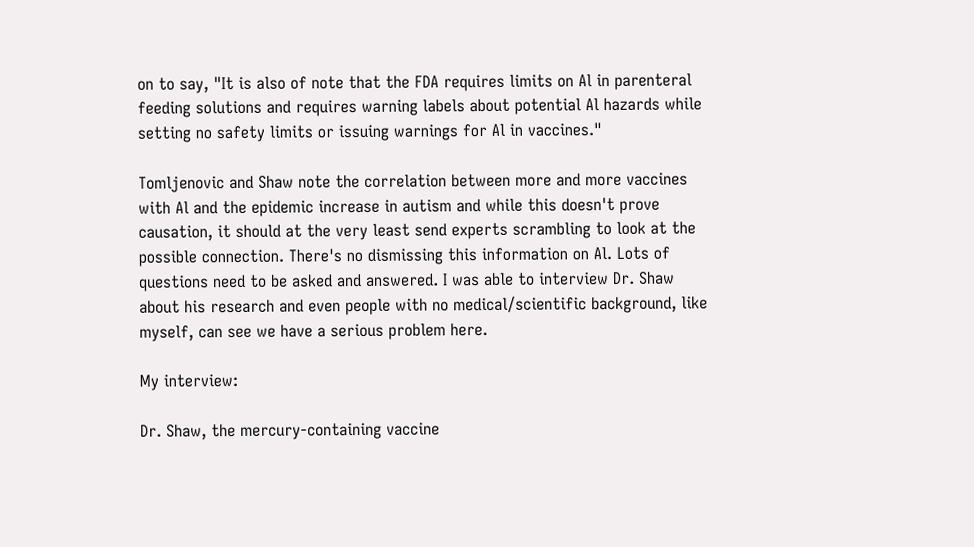on to say, "It is also of note that the FDA requires limits on Al in parenteral feeding solutions and requires warning labels about potential Al hazards while setting no safety limits or issuing warnings for Al in vaccines."

Tomljenovic and Shaw note the correlation between more and more vaccines with Al and the epidemic increase in autism and while this doesn't prove causation, it should at the very least send experts scrambling to look at the possible connection. There's no dismissing this information on Al. Lots of questions need to be asked and answered. I was able to interview Dr. Shaw about his research and even people with no medical/scientific background, like myself, can see we have a serious problem here.

My interview:

Dr. Shaw, the mercury-containing vaccine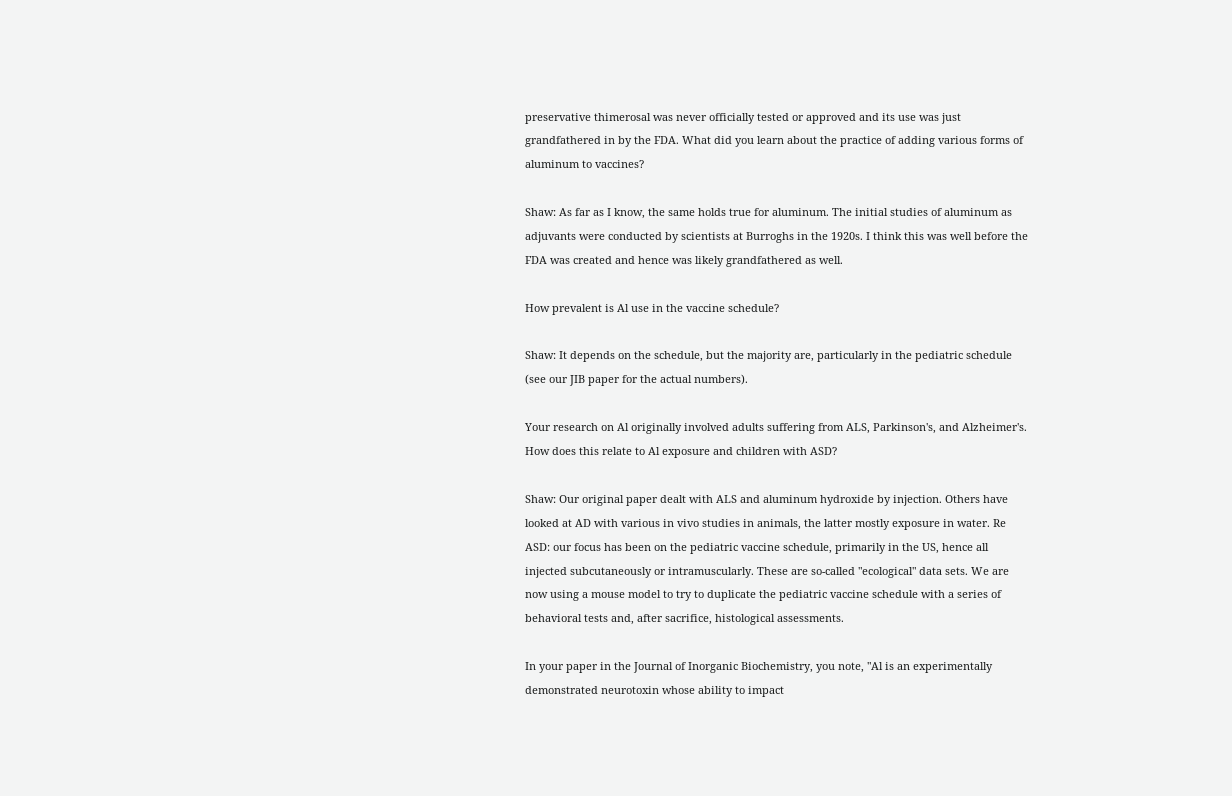preservative thimerosal was never officially tested or approved and its use was just grandfathered in by the FDA. What did you learn about the practice of adding various forms of aluminum to vaccines?

Shaw: As far as I know, the same holds true for aluminum. The initial studies of aluminum as adjuvants were conducted by scientists at Burroghs in the 1920s. I think this was well before the FDA was created and hence was likely grandfathered as well.

How prevalent is Al use in the vaccine schedule?

Shaw: It depends on the schedule, but the majority are, particularly in the pediatric schedule (see our JIB paper for the actual numbers).

Your research on Al originally involved adults suffering from ALS, Parkinson's, and Alzheimer's. How does this relate to Al exposure and children with ASD?

Shaw: Our original paper dealt with ALS and aluminum hydroxide by injection. Others have looked at AD with various in vivo studies in animals, the latter mostly exposure in water. Re ASD: our focus has been on the pediatric vaccine schedule, primarily in the US, hence all injected subcutaneously or intramuscularly. These are so-called "ecological" data sets. We are now using a mouse model to try to duplicate the pediatric vaccine schedule with a series of behavioral tests and, after sacrifice, histological assessments.

In your paper in the Journal of Inorganic Biochemistry, you note, "Al is an experimentally demonstrated neurotoxin whose ability to impact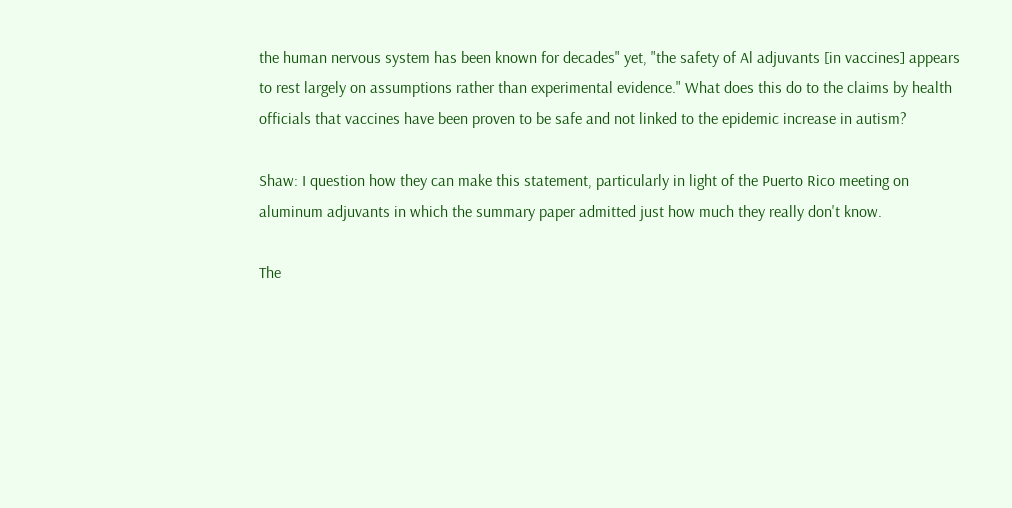the human nervous system has been known for decades" yet, "the safety of Al adjuvants [in vaccines] appears to rest largely on assumptions rather than experimental evidence." What does this do to the claims by health officials that vaccines have been proven to be safe and not linked to the epidemic increase in autism?

Shaw: I question how they can make this statement, particularly in light of the Puerto Rico meeting on aluminum adjuvants in which the summary paper admitted just how much they really don't know.

The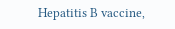Hepatitis B vaccine,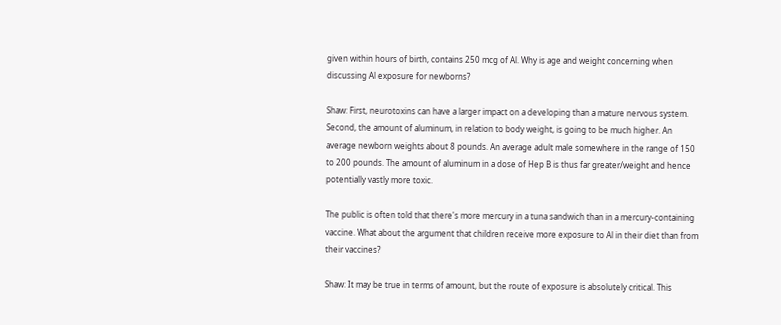given within hours of birth, contains 250 mcg of Al. Why is age and weight concerning when discussing Al exposure for newborns?

Shaw: First, neurotoxins can have a larger impact on a developing than a mature nervous system. Second, the amount of aluminum, in relation to body weight, is going to be much higher. An average newborn weights about 8 pounds. An average adult male somewhere in the range of 150 to 200 pounds. The amount of aluminum in a dose of Hep B is thus far greater/weight and hence potentially vastly more toxic.

The public is often told that there's more mercury in a tuna sandwich than in a mercury-containing vaccine. What about the argument that children receive more exposure to Al in their diet than from their vaccines?

Shaw: It may be true in terms of amount, but the route of exposure is absolutely critical. This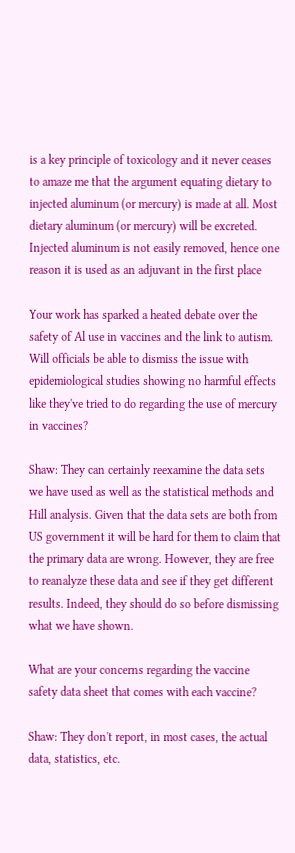is a key principle of toxicology and it never ceases to amaze me that the argument equating dietary to injected aluminum (or mercury) is made at all. Most dietary aluminum (or mercury) will be excreted. Injected aluminum is not easily removed, hence one reason it is used as an adjuvant in the first place

Your work has sparked a heated debate over the safety of Al use in vaccines and the link to autism. Will officials be able to dismiss the issue with epidemiological studies showing no harmful effects like they've tried to do regarding the use of mercury in vaccines?

Shaw: They can certainly reexamine the data sets we have used as well as the statistical methods and Hill analysis. Given that the data sets are both from US government it will be hard for them to claim that the primary data are wrong. However, they are free to reanalyze these data and see if they get different results. Indeed, they should do so before dismissing what we have shown.

What are your concerns regarding the vaccine safety data sheet that comes with each vaccine?

Shaw: They don't report, in most cases, the actual data, statistics, etc.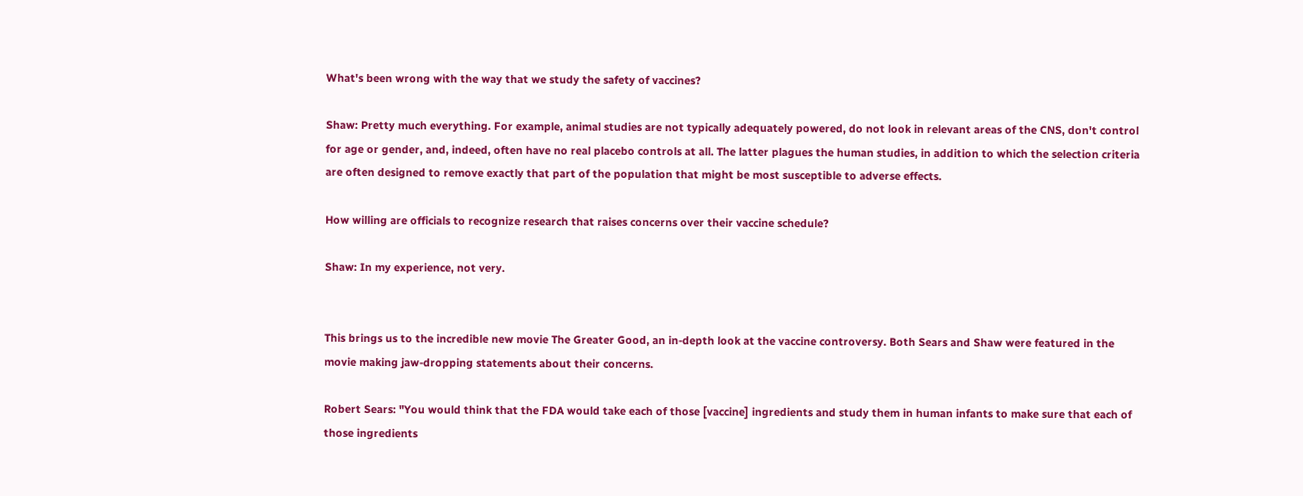What's been wrong with the way that we study the safety of vaccines?

Shaw: Pretty much everything. For example, animal studies are not typically adequately powered, do not look in relevant areas of the CNS, don't control for age or gender, and, indeed, often have no real placebo controls at all. The latter plagues the human studies, in addition to which the selection criteria are often designed to remove exactly that part of the population that might be most susceptible to adverse effects.

How willing are officials to recognize research that raises concerns over their vaccine schedule?

Shaw: In my experience, not very.


This brings us to the incredible new movie The Greater Good, an in-depth look at the vaccine controversy. Both Sears and Shaw were featured in the movie making jaw-dropping statements about their concerns.

Robert Sears: "You would think that the FDA would take each of those [vaccine] ingredients and study them in human infants to make sure that each of those ingredients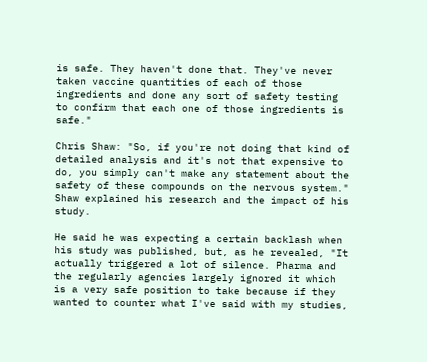is safe. They haven't done that. They've never taken vaccine quantities of each of those ingredients and done any sort of safety testing to confirm that each one of those ingredients is safe."

Chris Shaw: "So, if you're not doing that kind of detailed analysis and it's not that expensive to do, you simply can't make any statement about the safety of these compounds on the nervous system." Shaw explained his research and the impact of his study.

He said he was expecting a certain backlash when his study was published, but, as he revealed, "It actually triggered a lot of silence. Pharma and the regularly agencies largely ignored it which is a very safe position to take because if they wanted to counter what I've said with my studies,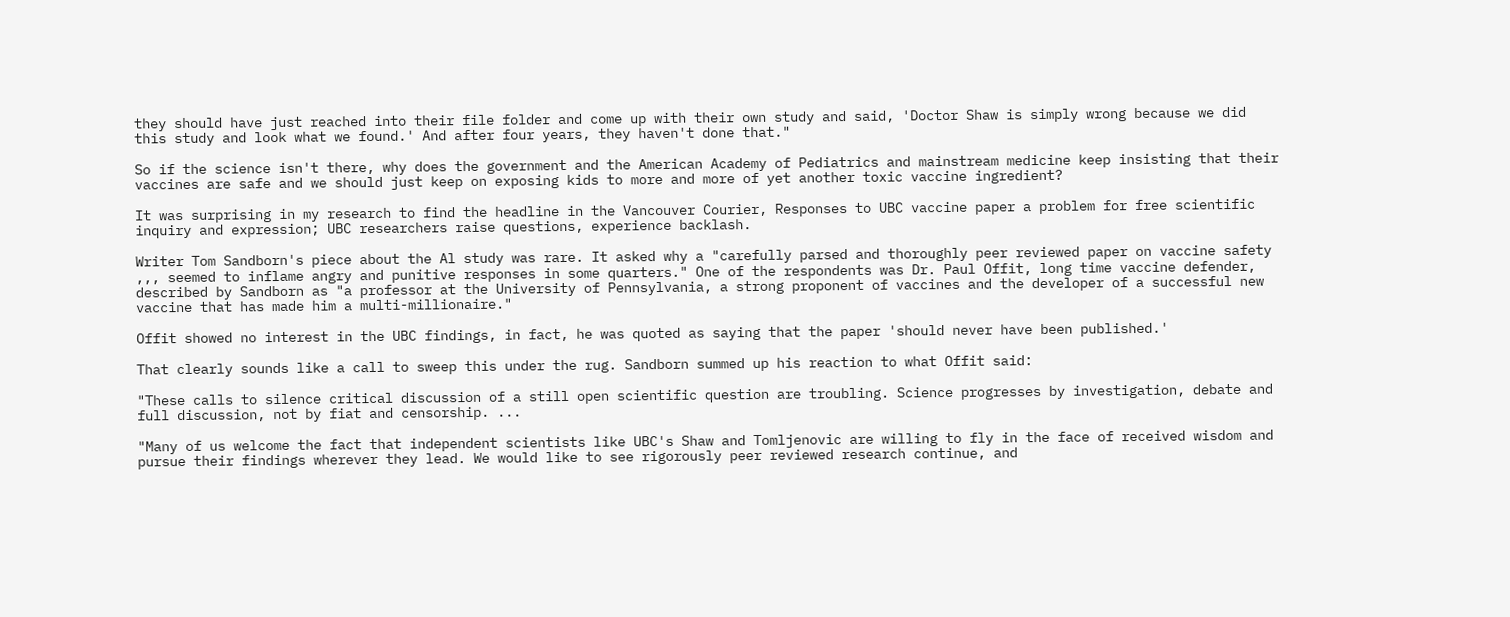they should have just reached into their file folder and come up with their own study and said, 'Doctor Shaw is simply wrong because we did this study and look what we found.' And after four years, they haven't done that."

So if the science isn't there, why does the government and the American Academy of Pediatrics and mainstream medicine keep insisting that their vaccines are safe and we should just keep on exposing kids to more and more of yet another toxic vaccine ingredient?

It was surprising in my research to find the headline in the Vancouver Courier, Responses to UBC vaccine paper a problem for free scientific inquiry and expression; UBC researchers raise questions, experience backlash.

Writer Tom Sandborn's piece about the Al study was rare. It asked why a "carefully parsed and thoroughly peer reviewed paper on vaccine safety ,,, seemed to inflame angry and punitive responses in some quarters." One of the respondents was Dr. Paul Offit, long time vaccine defender, described by Sandborn as "a professor at the University of Pennsylvania, a strong proponent of vaccines and the developer of a successful new vaccine that has made him a multi-millionaire."

Offit showed no interest in the UBC findings, in fact, he was quoted as saying that the paper 'should never have been published.'

That clearly sounds like a call to sweep this under the rug. Sandborn summed up his reaction to what Offit said:

"These calls to silence critical discussion of a still open scientific question are troubling. Science progresses by investigation, debate and full discussion, not by fiat and censorship. ...

"Many of us welcome the fact that independent scientists like UBC's Shaw and Tomljenovic are willing to fly in the face of received wisdom and pursue their findings wherever they lead. We would like to see rigorously peer reviewed research continue, and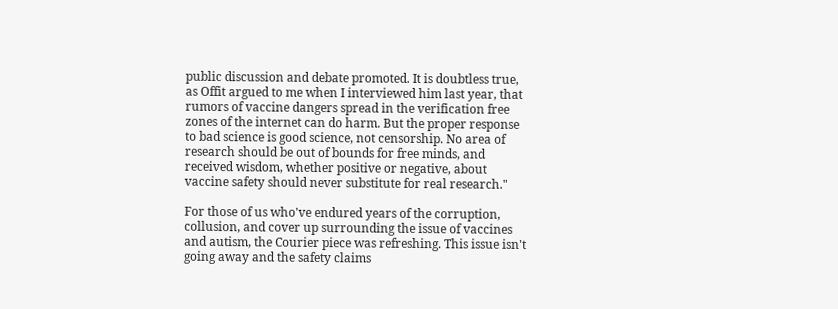public discussion and debate promoted. It is doubtless true, as Offit argued to me when I interviewed him last year, that rumors of vaccine dangers spread in the verification free zones of the internet can do harm. But the proper response to bad science is good science, not censorship. No area of research should be out of bounds for free minds, and received wisdom, whether positive or negative, about vaccine safety should never substitute for real research."

For those of us who've endured years of the corruption, collusion, and cover up surrounding the issue of vaccines and autism, the Courier piece was refreshing. This issue isn't going away and the safety claims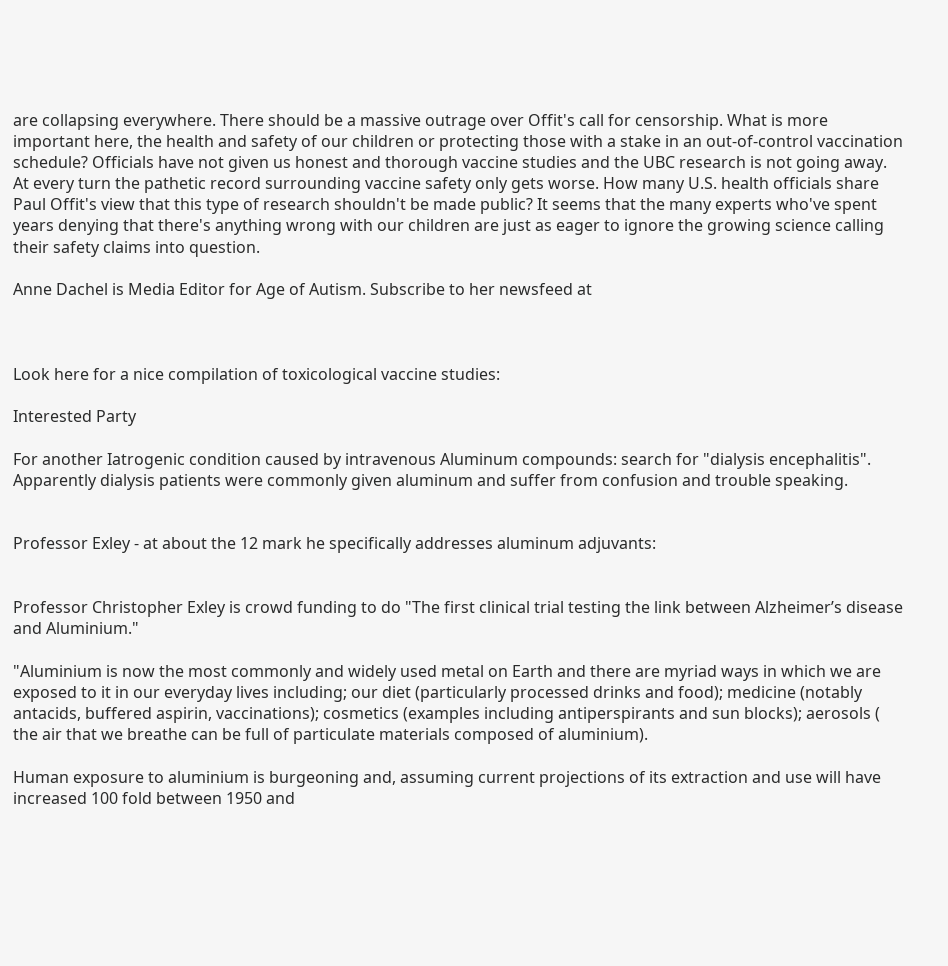are collapsing everywhere. There should be a massive outrage over Offit's call for censorship. What is more important here, the health and safety of our children or protecting those with a stake in an out-of-control vaccination schedule? Officials have not given us honest and thorough vaccine studies and the UBC research is not going away. At every turn the pathetic record surrounding vaccine safety only gets worse. How many U.S. health officials share Paul Offit's view that this type of research shouldn't be made public? It seems that the many experts who've spent years denying that there's anything wrong with our children are just as eager to ignore the growing science calling their safety claims into question.

Anne Dachel is Media Editor for Age of Autism. Subscribe to her newsfeed at



Look here for a nice compilation of toxicological vaccine studies:

Interested Party

For another Iatrogenic condition caused by intravenous Aluminum compounds: search for "dialysis encephalitis". Apparently dialysis patients were commonly given aluminum and suffer from confusion and trouble speaking.


Professor Exley - at about the 12 mark he specifically addresses aluminum adjuvants:


Professor Christopher Exley is crowd funding to do "The first clinical trial testing the link between Alzheimer’s disease and Aluminium."

"Aluminium is now the most commonly and widely used metal on Earth and there are myriad ways in which we are exposed to it in our everyday lives including; our diet (particularly processed drinks and food); medicine (notably antacids, buffered aspirin, vaccinations); cosmetics (examples including antiperspirants and sun blocks); aerosols ( the air that we breathe can be full of particulate materials composed of aluminium).

Human exposure to aluminium is burgeoning and, assuming current projections of its extraction and use will have increased 100 fold between 1950 and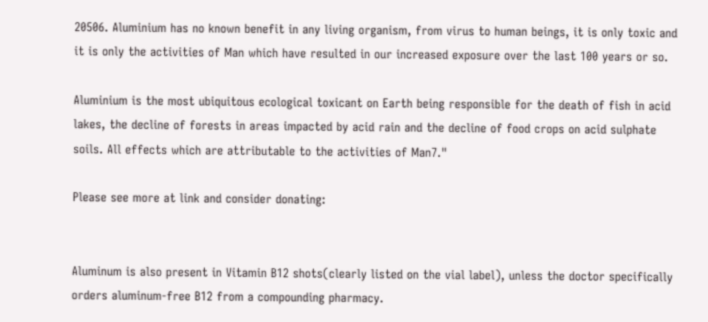20506. Aluminium has no known benefit in any living organism, from virus to human beings, it is only toxic and it is only the activities of Man which have resulted in our increased exposure over the last 100 years or so.

Aluminium is the most ubiquitous ecological toxicant on Earth being responsible for the death of fish in acid lakes, the decline of forests in areas impacted by acid rain and the decline of food crops on acid sulphate soils. All effects which are attributable to the activities of Man7."

Please see more at link and consider donating:


Aluminum is also present in Vitamin B12 shots(clearly listed on the vial label), unless the doctor specifically orders aluminum-free B12 from a compounding pharmacy.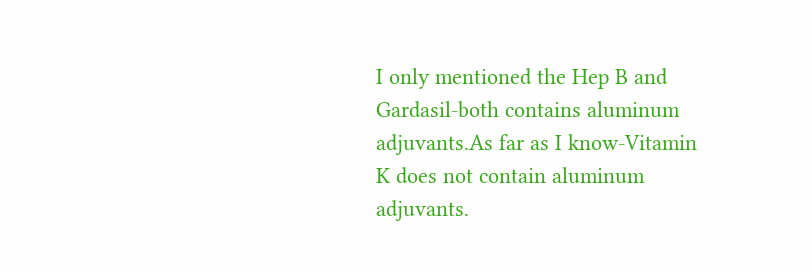I only mentioned the Hep B and Gardasil-both contains aluminum adjuvants.As far as I know-Vitamin K does not contain aluminum adjuvants.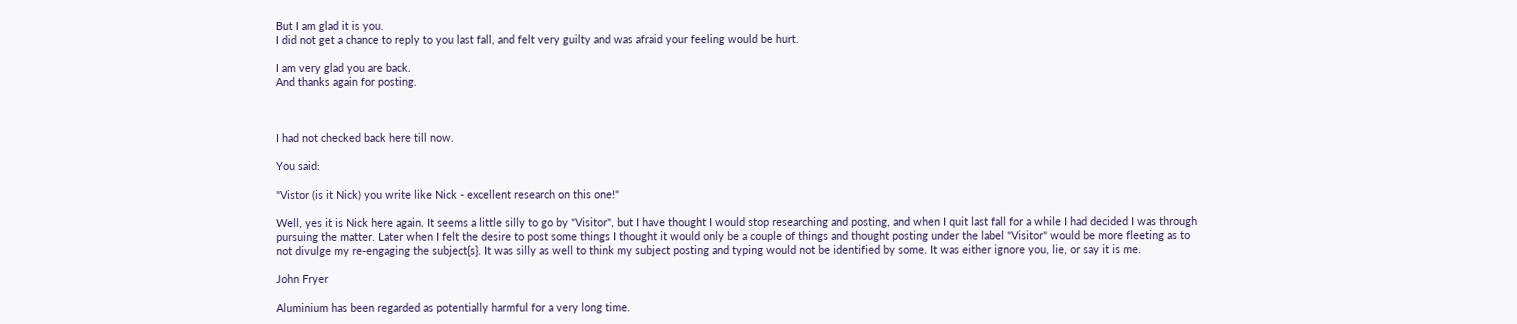But I am glad it is you.
I did not get a chance to reply to you last fall, and felt very guilty and was afraid your feeling would be hurt.

I am very glad you are back.
And thanks again for posting.



I had not checked back here till now.

You said:

"Vistor (is it Nick) you write like Nick - excellent research on this one!"

Well, yes it is Nick here again. It seems a little silly to go by "Visitor", but I have thought I would stop researching and posting, and when I quit last fall for a while I had decided I was through pursuing the matter. Later when I felt the desire to post some things I thought it would only be a couple of things and thought posting under the label "Visitor" would be more fleeting as to not divulge my re-engaging the subject{s}. It was silly as well to think my subject posting and typing would not be identified by some. It was either ignore you, lie, or say it is me.

John Fryer

Aluminium has been regarded as potentially harmful for a very long time.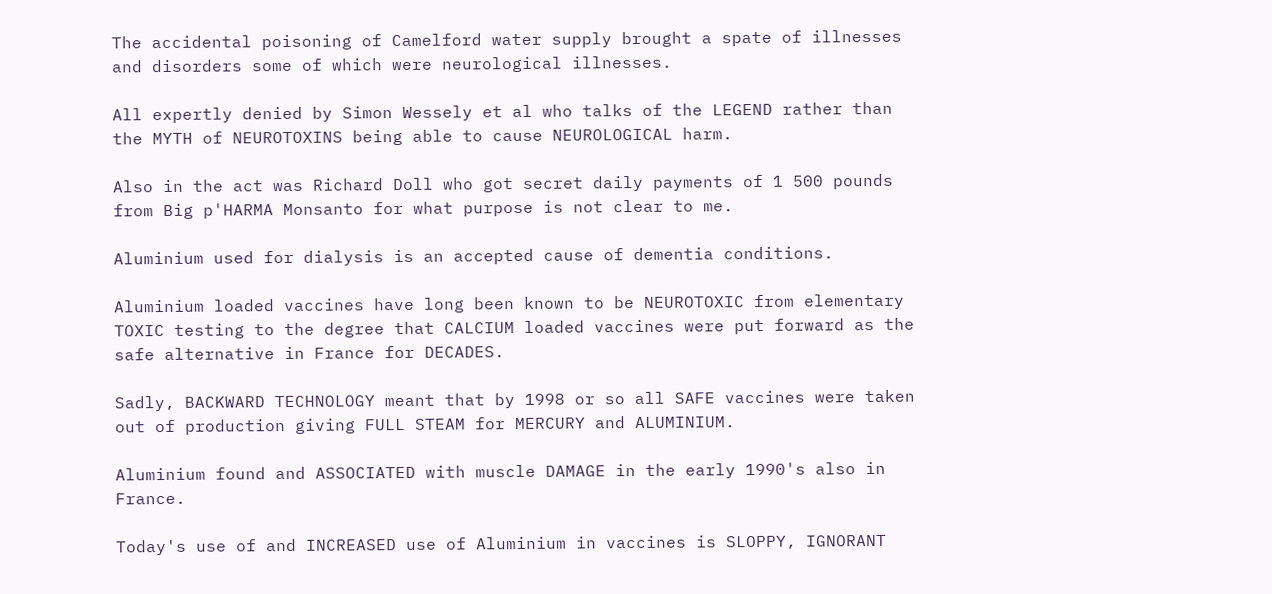The accidental poisoning of Camelford water supply brought a spate of illnesses and disorders some of which were neurological illnesses.

All expertly denied by Simon Wessely et al who talks of the LEGEND rather than the MYTH of NEUROTOXINS being able to cause NEUROLOGICAL harm.

Also in the act was Richard Doll who got secret daily payments of 1 500 pounds from Big p'HARMA Monsanto for what purpose is not clear to me.

Aluminium used for dialysis is an accepted cause of dementia conditions.

Aluminium loaded vaccines have long been known to be NEUROTOXIC from elementary TOXIC testing to the degree that CALCIUM loaded vaccines were put forward as the safe alternative in France for DECADES.

Sadly, BACKWARD TECHNOLOGY meant that by 1998 or so all SAFE vaccines were taken out of production giving FULL STEAM for MERCURY and ALUMINIUM.

Aluminium found and ASSOCIATED with muscle DAMAGE in the early 1990's also in France.

Today's use of and INCREASED use of Aluminium in vaccines is SLOPPY, IGNORANT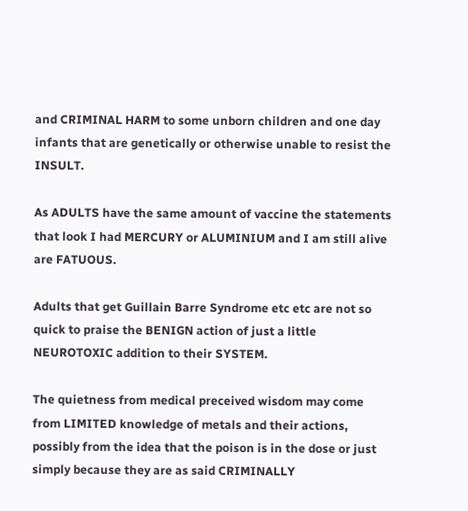and CRIMINAL HARM to some unborn children and one day infants that are genetically or otherwise unable to resist the INSULT.

As ADULTS have the same amount of vaccine the statements that look I had MERCURY or ALUMINIUM and I am still alive are FATUOUS.

Adults that get Guillain Barre Syndrome etc etc are not so quick to praise the BENIGN action of just a little NEUROTOXIC addition to their SYSTEM.

The quietness from medical preceived wisdom may come from LIMITED knowledge of metals and their actions, possibly from the idea that the poison is in the dose or just simply because they are as said CRIMINALLY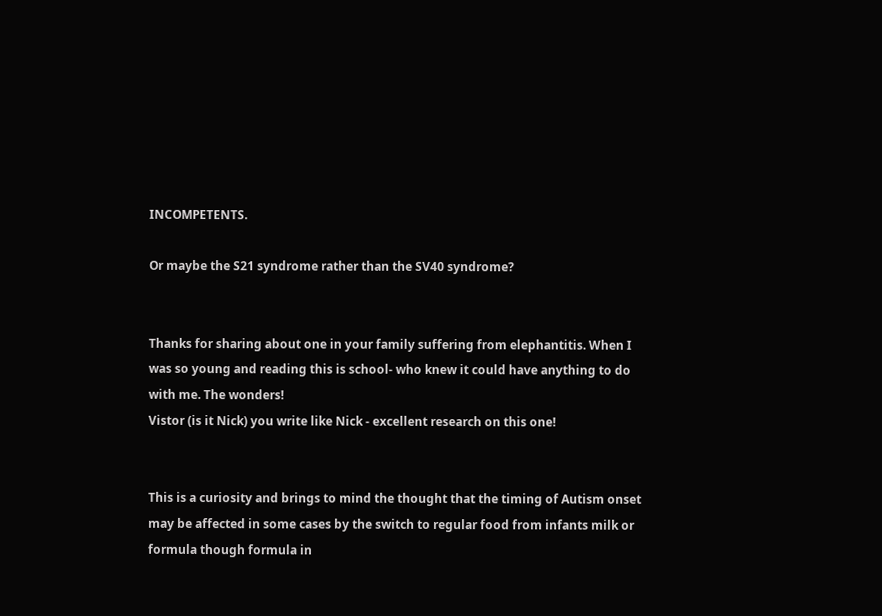INCOMPETENTS.

Or maybe the S21 syndrome rather than the SV40 syndrome?


Thanks for sharing about one in your family suffering from elephantitis. When I was so young and reading this is school- who knew it could have anything to do with me. The wonders!
Vistor (is it Nick) you write like Nick - excellent research on this one!


This is a curiosity and brings to mind the thought that the timing of Autism onset may be affected in some cases by the switch to regular food from infants milk or formula though formula in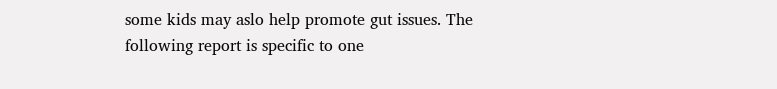some kids may aslo help promote gut issues. The following report is specific to one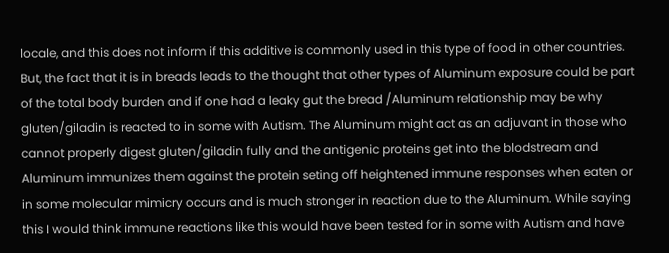locale, and this does not inform if this additive is commonly used in this type of food in other countries. But, the fact that it is in breads leads to the thought that other types of Aluminum exposure could be part of the total body burden and if one had a leaky gut the bread /Aluminum relationship may be why gluten/giladin is reacted to in some with Autism. The Aluminum might act as an adjuvant in those who cannot properly digest gluten/giladin fully and the antigenic proteins get into the blodstream and Aluminum immunizes them against the protein seting off heightened immune responses when eaten or in some molecular mimicry occurs and is much stronger in reaction due to the Aluminum. While saying this I would think immune reactions like this would have been tested for in some with Autism and have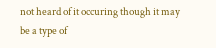not heard of it occuring though it may be a type of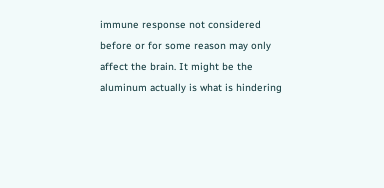immune response not considered before or for some reason may only affect the brain. It might be the aluminum actually is what is hindering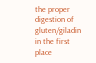the proper digestion of gluten/giladin in the first place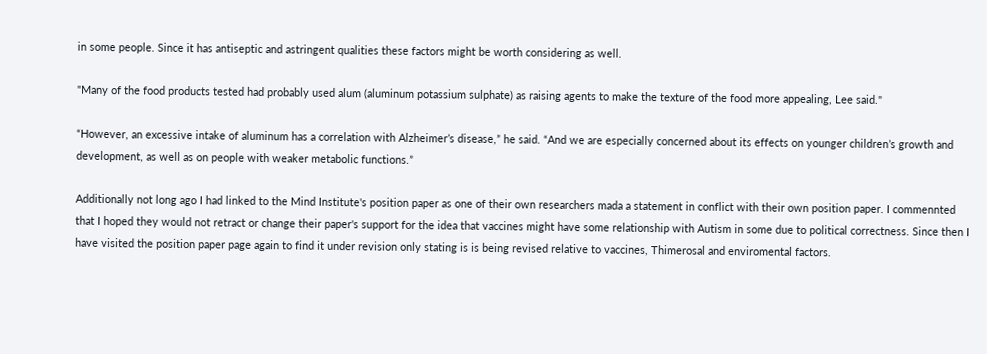in some people. Since it has antiseptic and astringent qualities these factors might be worth considering as well.

"Many of the food products tested had probably used alum (aluminum potassium sulphate) as raising agents to make the texture of the food more appealing, Lee said."

“However, an excessive intake of aluminum has a correlation with Alzheimer’s disease,” he said. “And we are especially concerned about its effects on younger children’s growth and development, as well as on people with weaker metabolic functions.”

Additionally not long ago I had linked to the Mind Institute's position paper as one of their own researchers mada a statement in conflict with their own position paper. I commennted that I hoped they would not retract or change their paper's support for the idea that vaccines might have some relationship with Autism in some due to political correctness. Since then I have visited the position paper page again to find it under revision only stating is is being revised relative to vaccines, Thimerosal and enviromental factors.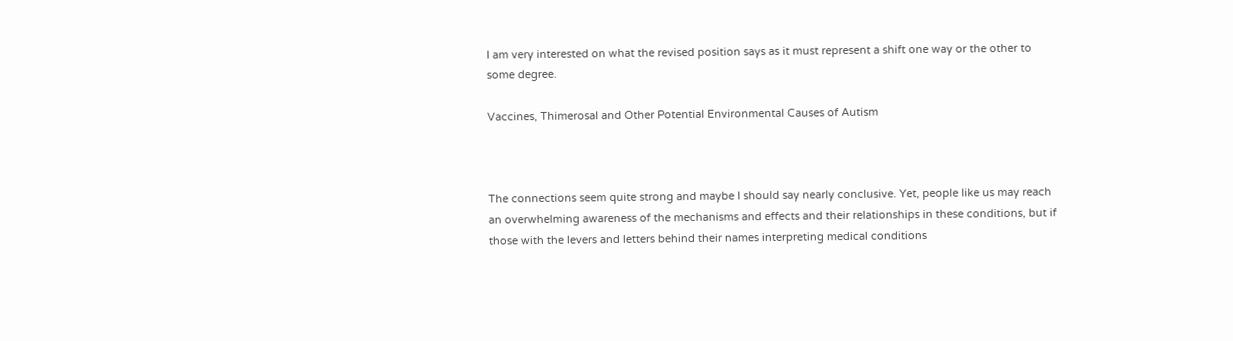I am very interested on what the revised position says as it must represent a shift one way or the other to some degree.

Vaccines, Thimerosal and Other Potential Environmental Causes of Autism



The connections seem quite strong and maybe I should say nearly conclusive. Yet, people like us may reach an overwhelming awareness of the mechanisms and effects and their relationships in these conditions, but if those with the levers and letters behind their names interpreting medical conditions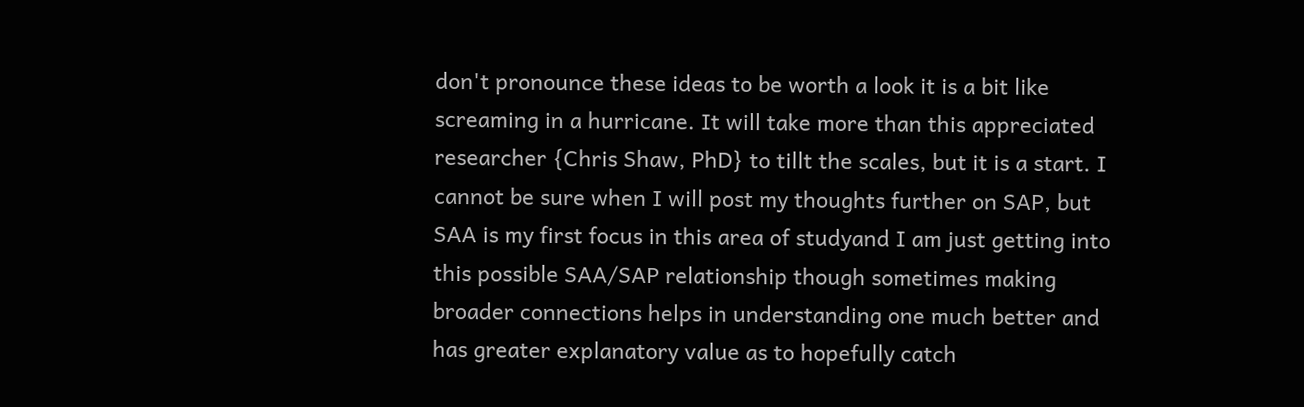don't pronounce these ideas to be worth a look it is a bit like screaming in a hurricane. It will take more than this appreciated researcher {Chris Shaw, PhD} to tillt the scales, but it is a start. I cannot be sure when I will post my thoughts further on SAP, but SAA is my first focus in this area of studyand I am just getting into this possible SAA/SAP relationship though sometimes making broader connections helps in understanding one much better and has greater explanatory value as to hopefully catch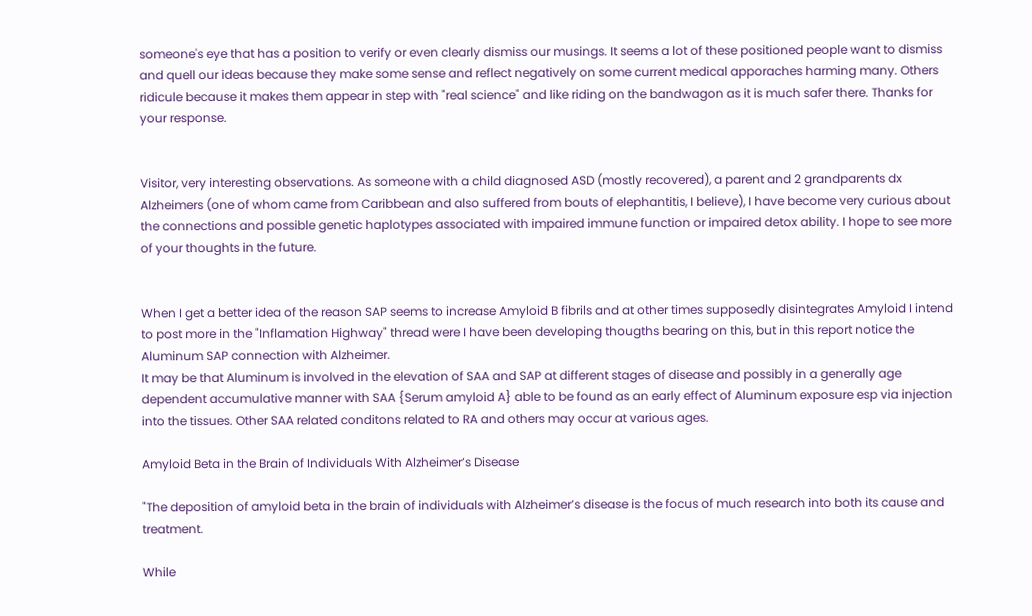someone's eye that has a position to verify or even clearly dismiss our musings. It seems a lot of these positioned people want to dismiss and quell our ideas because they make some sense and reflect negatively on some current medical apporaches harming many. Others ridicule because it makes them appear in step with "real science" and like riding on the bandwagon as it is much safer there. Thanks for your response.


Visitor, very interesting observations. As someone with a child diagnosed ASD (mostly recovered), a parent and 2 grandparents dx Alzheimers (one of whom came from Caribbean and also suffered from bouts of elephantitis, I believe), I have become very curious about the connections and possible genetic haplotypes associated with impaired immune function or impaired detox ability. I hope to see more of your thoughts in the future.


When I get a better idea of the reason SAP seems to increase Amyloid B fibrils and at other times supposedly disintegrates Amyloid I intend to post more in the "Inflamation Highway" thread were I have been developing thougths bearing on this, but in this report notice the Aluminum SAP connection with Alzheimer.
It may be that Aluminum is involved in the elevation of SAA and SAP at different stages of disease and possibly in a generally age dependent accumulative manner with SAA {Serum amyloid A} able to be found as an early effect of Aluminum exposure esp via injection into the tissues. Other SAA related conditons related to RA and others may occur at various ages.

Amyloid Beta in the Brain of Individuals With Alzheimer’s Disease

"The deposition of amyloid beta in the brain of individuals with Alzheimer’s disease is the focus of much research into both its cause and treatment.

While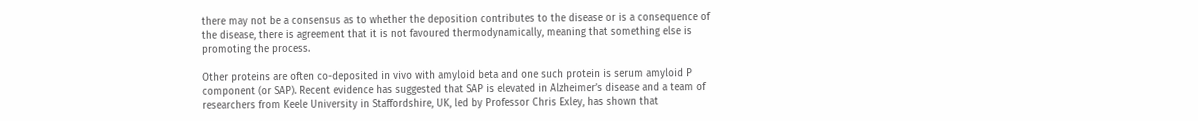there may not be a consensus as to whether the deposition contributes to the disease or is a consequence of the disease, there is agreement that it is not favoured thermodynamically, meaning that something else is promoting the process.

Other proteins are often co-deposited in vivo with amyloid beta and one such protein is serum amyloid P component (or SAP). Recent evidence has suggested that SAP is elevated in Alzheimer’s disease and a team of researchers from Keele University in Staffordshire, UK, led by Professor Chris Exley, has shown that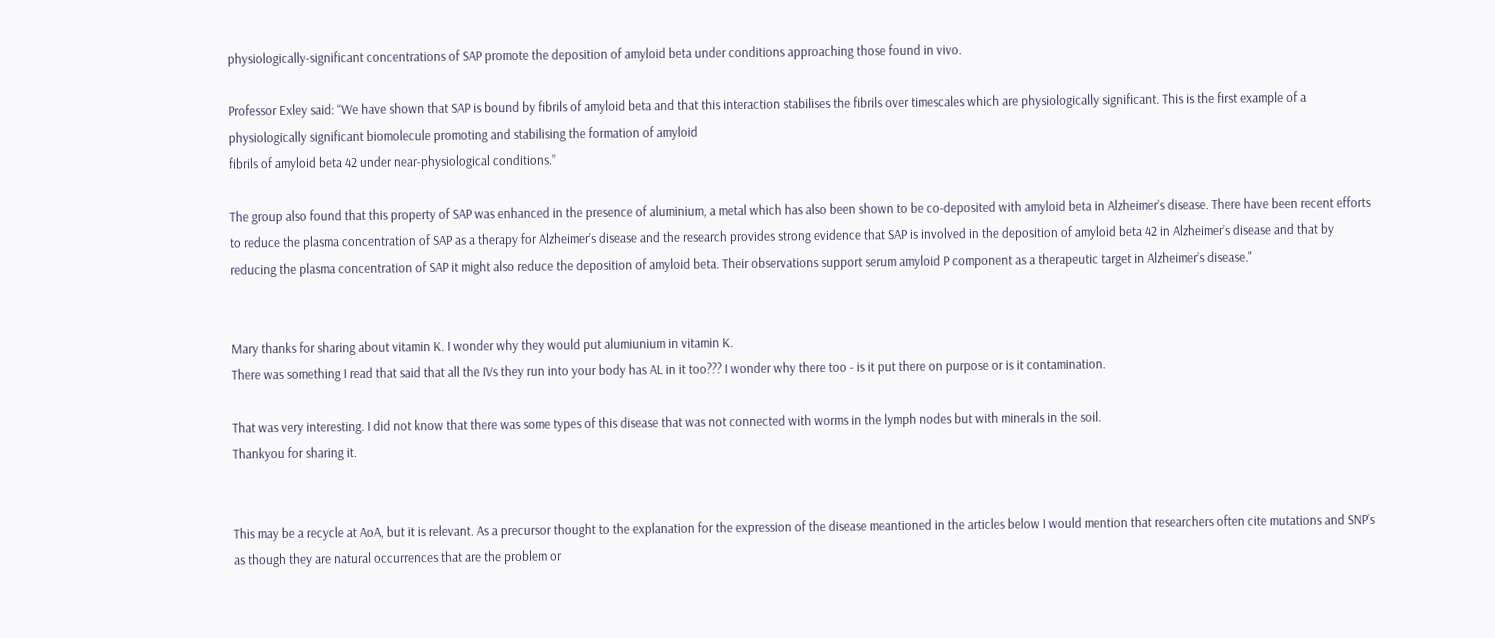physiologically-significant concentrations of SAP promote the deposition of amyloid beta under conditions approaching those found in vivo.

Professor Exley said: “We have shown that SAP is bound by fibrils of amyloid beta and that this interaction stabilises the fibrils over timescales which are physiologically significant. This is the first example of a physiologically significant biomolecule promoting and stabilising the formation of amyloid
fibrils of amyloid beta 42 under near-physiological conditions.”

The group also found that this property of SAP was enhanced in the presence of aluminium, a metal which has also been shown to be co-deposited with amyloid beta in Alzheimer’s disease. There have been recent efforts to reduce the plasma concentration of SAP as a therapy for Alzheimer’s disease and the research provides strong evidence that SAP is involved in the deposition of amyloid beta 42 in Alzheimer’s disease and that by reducing the plasma concentration of SAP it might also reduce the deposition of amyloid beta. Their observations support serum amyloid P component as a therapeutic target in Alzheimer’s disease."


Mary thanks for sharing about vitamin K. I wonder why they would put alumiunium in vitamin K.
There was something I read that said that all the IVs they run into your body has AL in it too??? I wonder why there too - is it put there on purpose or is it contamination.

That was very interesting. I did not know that there was some types of this disease that was not connected with worms in the lymph nodes but with minerals in the soil.
Thankyou for sharing it.


This may be a recycle at AoA, but it is relevant. As a precursor thought to the explanation for the expression of the disease meantioned in the articles below I would mention that researchers often cite mutations and SNP’s as though they are natural occurrences that are the problem or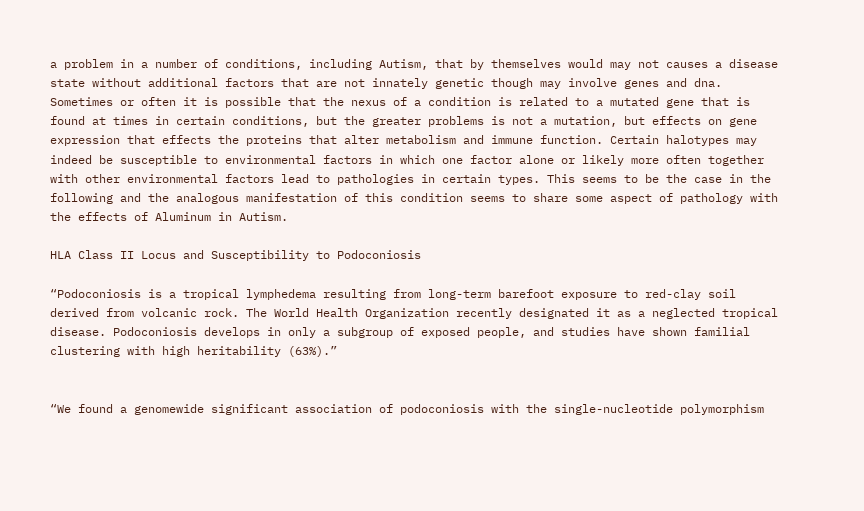a problem in a number of conditions, including Autism, that by themselves would may not causes a disease state without additional factors that are not innately genetic though may involve genes and dna. Sometimes or often it is possible that the nexus of a condition is related to a mutated gene that is found at times in certain conditions, but the greater problems is not a mutation, but effects on gene expression that effects the proteins that alter metabolism and immune function. Certain halotypes may indeed be susceptible to environmental factors in which one factor alone or likely more often together with other environmental factors lead to pathologies in certain types. This seems to be the case in the following and the analogous manifestation of this condition seems to share some aspect of pathology with the effects of Aluminum in Autism.

HLA Class II Locus and Susceptibility to Podoconiosis

“Podoconiosis is a tropical lymphedema resulting from long-term barefoot exposure to red-clay soil derived from volcanic rock. The World Health Organization recently designated it as a neglected tropical disease. Podoconiosis develops in only a subgroup of exposed people, and studies have shown familial clustering with high heritability (63%).”


“We found a genomewide significant association of podoconiosis with the single-nucleotide polymorphism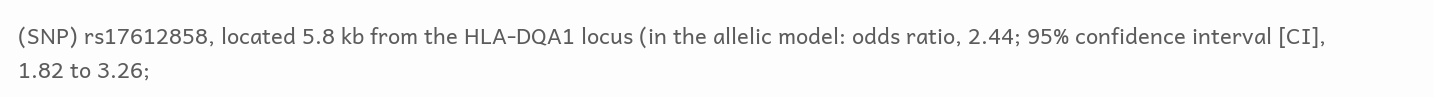(SNP) rs17612858, located 5.8 kb from the HLA-DQA1 locus (in the allelic model: odds ratio, 2.44; 95% confidence interval [CI], 1.82 to 3.26;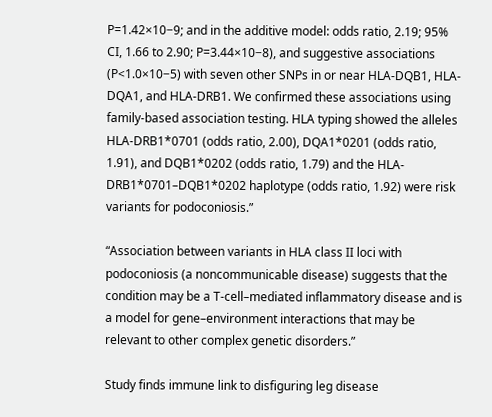P=1.42×10−9; and in the additive model: odds ratio, 2.19; 95% CI, 1.66 to 2.90; P=3.44×10−8), and suggestive associations (P<1.0×10−5) with seven other SNPs in or near HLA-DQB1, HLA-DQA1, and HLA-DRB1. We confirmed these associations using family-based association testing. HLA typing showed the alleles HLA-DRB1*0701 (odds ratio, 2.00), DQA1*0201 (odds ratio, 1.91), and DQB1*0202 (odds ratio, 1.79) and the HLA-DRB1*0701–DQB1*0202 haplotype (odds ratio, 1.92) were risk variants for podoconiosis.”

“Association between variants in HLA class II loci with podoconiosis (a noncommunicable disease) suggests that the condition may be a T-cell–mediated inflammatory disease and is a model for gene–environment interactions that may be relevant to other complex genetic disorders.”

Study finds immune link to disfiguring leg disease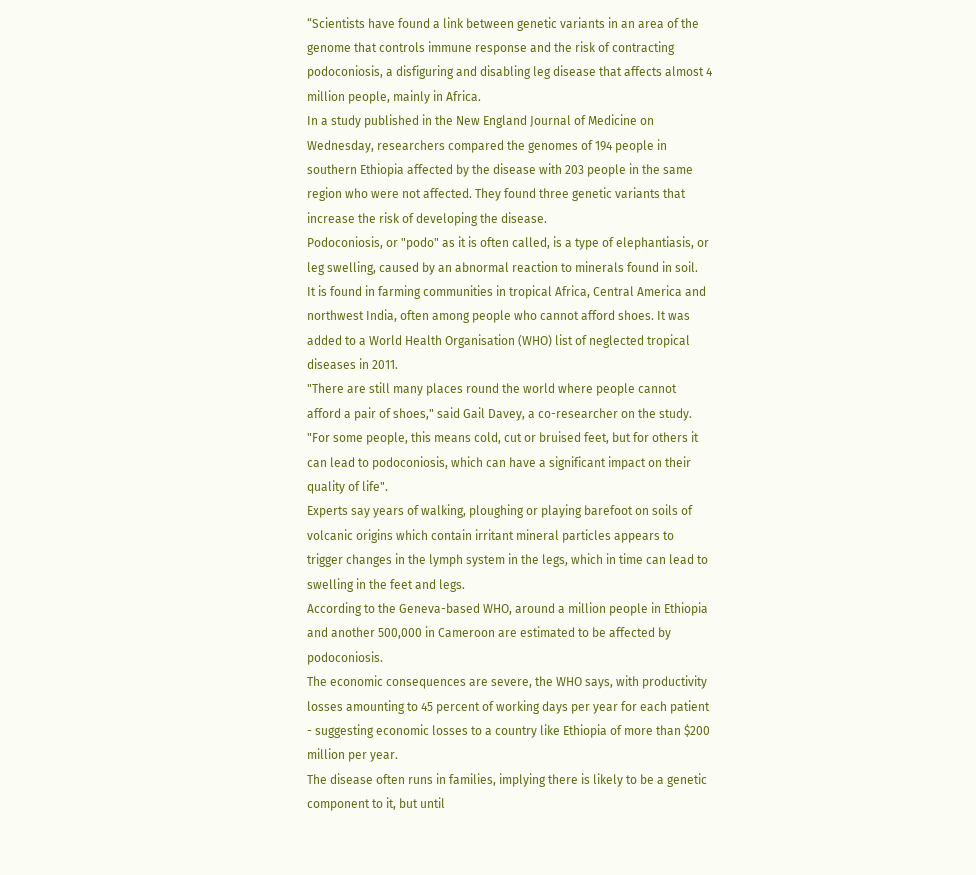“Scientists have found a link between genetic variants in an area of the genome that controls immune response and the risk of contracting podoconiosis, a disfiguring and disabling leg disease that affects almost 4 million people, mainly in Africa.
In a study published in the New England Journal of Medicine on Wednesday, researchers compared the genomes of 194 people in southern Ethiopia affected by the disease with 203 people in the same region who were not affected. They found three genetic variants that increase the risk of developing the disease.
Podoconiosis, or "podo" as it is often called, is a type of elephantiasis, or leg swelling, caused by an abnormal reaction to minerals found in soil.
It is found in farming communities in tropical Africa, Central America and northwest India, often among people who cannot afford shoes. It was added to a World Health Organisation (WHO) list of neglected tropical diseases in 2011.
"There are still many places round the world where people cannot afford a pair of shoes," said Gail Davey, a co-researcher on the study. "For some people, this means cold, cut or bruised feet, but for others it can lead to podoconiosis, which can have a significant impact on their quality of life".
Experts say years of walking, ploughing or playing barefoot on soils of volcanic origins which contain irritant mineral particles appears to trigger changes in the lymph system in the legs, which in time can lead to swelling in the feet and legs.
According to the Geneva-based WHO, around a million people in Ethiopia and another 500,000 in Cameroon are estimated to be affected by podoconiosis.
The economic consequences are severe, the WHO says, with productivity losses amounting to 45 percent of working days per year for each patient - suggesting economic losses to a country like Ethiopia of more than $200 million per year.
The disease often runs in families, implying there is likely to be a genetic component to it, but until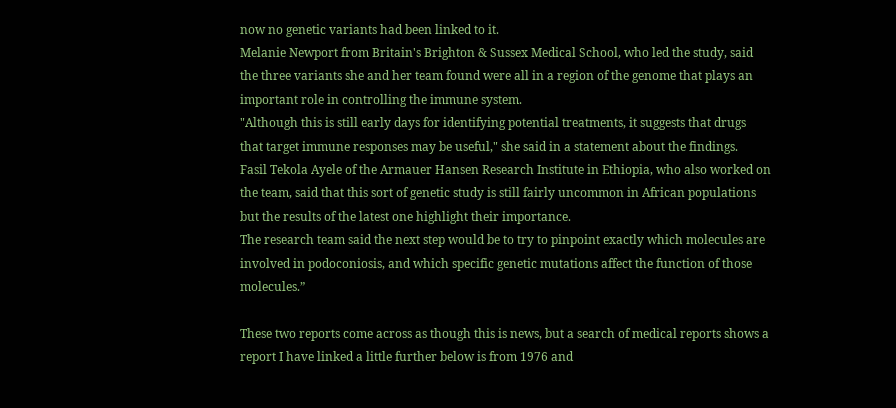now no genetic variants had been linked to it.
Melanie Newport from Britain's Brighton & Sussex Medical School, who led the study, said the three variants she and her team found were all in a region of the genome that plays an important role in controlling the immune system.
"Although this is still early days for identifying potential treatments, it suggests that drugs that target immune responses may be useful," she said in a statement about the findings.
Fasil Tekola Ayele of the Armauer Hansen Research Institute in Ethiopia, who also worked on the team, said that this sort of genetic study is still fairly uncommon in African populations but the results of the latest one highlight their importance.
The research team said the next step would be to try to pinpoint exactly which molecules are involved in podoconiosis, and which specific genetic mutations affect the function of those molecules.”

These two reports come across as though this is news, but a search of medical reports shows a report I have linked a little further below is from 1976 and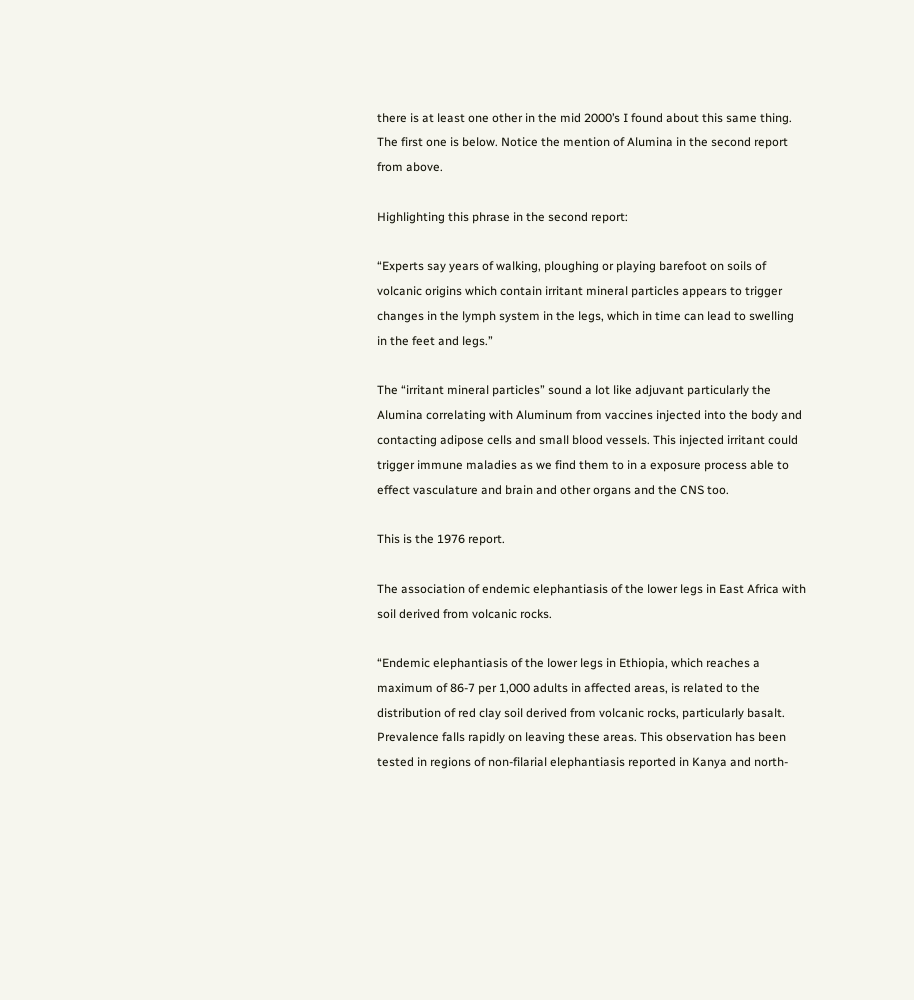there is at least one other in the mid 2000’s I found about this same thing. The first one is below. Notice the mention of Alumina in the second report from above.

Highlighting this phrase in the second report:

“Experts say years of walking, ploughing or playing barefoot on soils of volcanic origins which contain irritant mineral particles appears to trigger changes in the lymph system in the legs, which in time can lead to swelling in the feet and legs.”

The “irritant mineral particles” sound a lot like adjuvant particularly the Alumina correlating with Aluminum from vaccines injected into the body and contacting adipose cells and small blood vessels. This injected irritant could trigger immune maladies as we find them to in a exposure process able to effect vasculature and brain and other organs and the CNS too.

This is the 1976 report.

The association of endemic elephantiasis of the lower legs in East Africa with soil derived from volcanic rocks.

“Endemic elephantiasis of the lower legs in Ethiopia, which reaches a maximum of 86-7 per 1,000 adults in affected areas, is related to the distribution of red clay soil derived from volcanic rocks, particularly basalt. Prevalence falls rapidly on leaving these areas. This observation has been tested in regions of non-filarial elephantiasis reported in Kanya and north-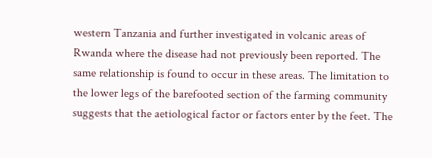western Tanzania and further investigated in volcanic areas of Rwanda where the disease had not previously been reported. The same relationship is found to occur in these areas. The limitation to the lower legs of the barefooted section of the farming community suggests that the aetiological factor or factors enter by the feet. The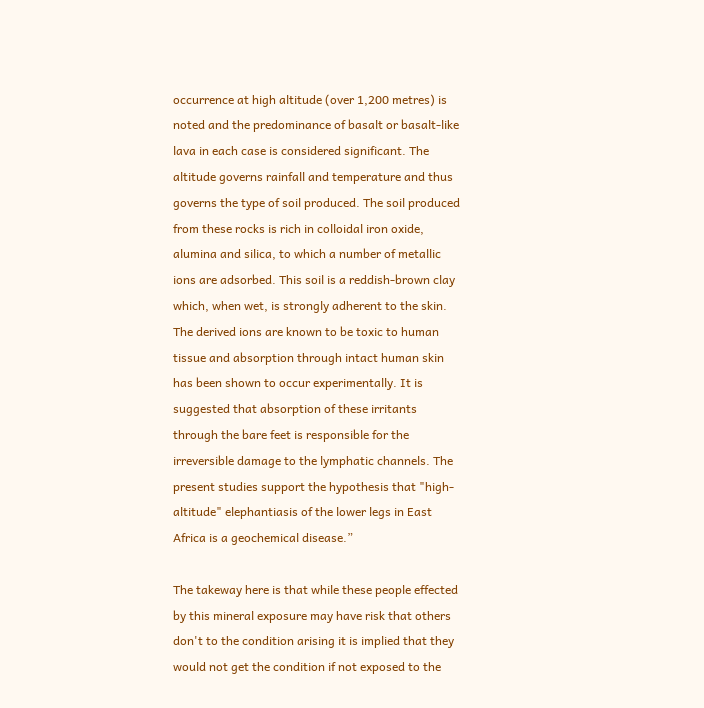occurrence at high altitude (over 1,200 metres) is noted and the predominance of basalt or basalt-like lava in each case is considered significant. The altitude governs rainfall and temperature and thus governs the type of soil produced. The soil produced from these rocks is rich in colloidal iron oxide, alumina and silica, to which a number of metallic ions are adsorbed. This soil is a reddish-brown clay which, when wet, is strongly adherent to the skin. The derived ions are known to be toxic to human tissue and absorption through intact human skin has been shown to occur experimentally. It is suggested that absorption of these irritants through the bare feet is responsible for the irreversible damage to the lymphatic channels. The present studies support the hypothesis that "high-altitude" elephantiasis of the lower legs in East Africa is a geochemical disease.”

The takeway here is that while these people effected by this mineral exposure may have risk that others don't to the condition arising it is implied that they would not get the condition if not exposed to the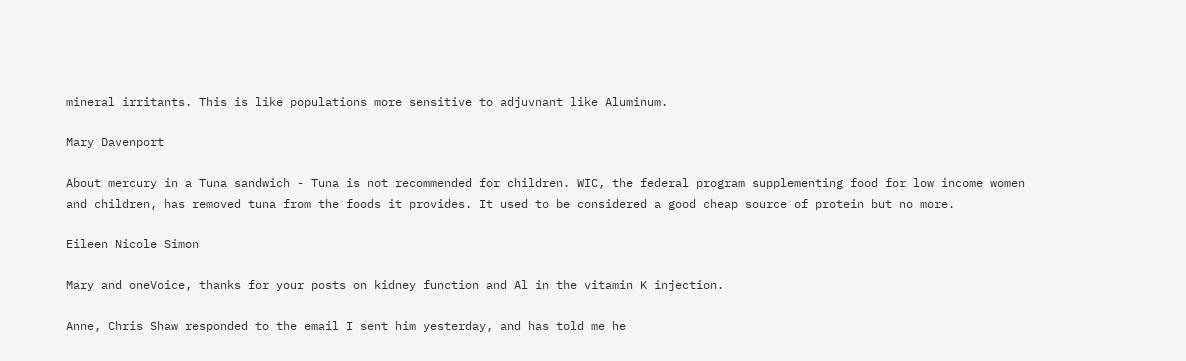mineral irritants. This is like populations more sensitive to adjuvnant like Aluminum.

Mary Davenport

About mercury in a Tuna sandwich - Tuna is not recommended for children. WIC, the federal program supplementing food for low income women and children, has removed tuna from the foods it provides. It used to be considered a good cheap source of protein but no more.

Eileen Nicole Simon

Mary and oneVoice, thanks for your posts on kidney function and Al in the vitamin K injection.

Anne, Chris Shaw responded to the email I sent him yesterday, and has told me he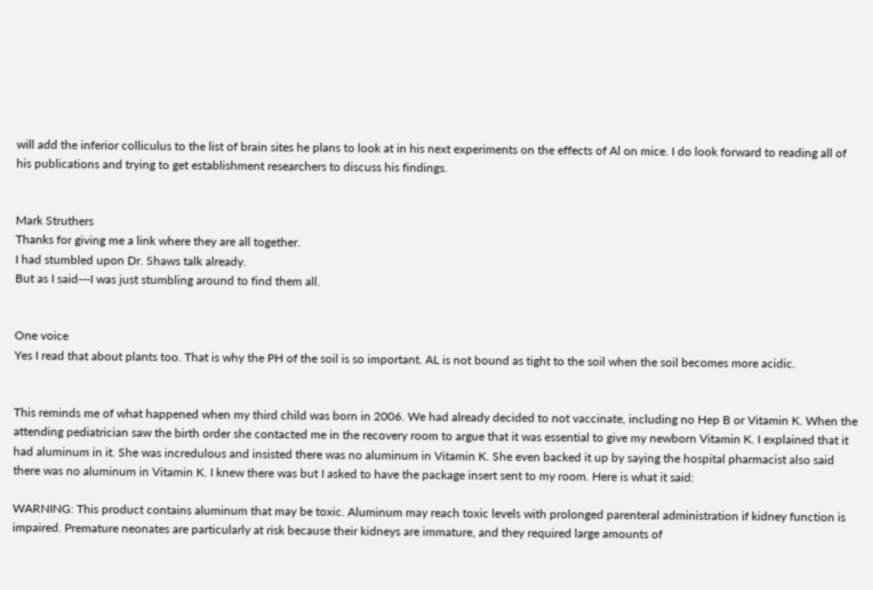will add the inferior colliculus to the list of brain sites he plans to look at in his next experiments on the effects of Al on mice. I do look forward to reading all of his publications and trying to get establishment researchers to discuss his findings.


Mark Struthers
Thanks for giving me a link where they are all together.
I had stumbled upon Dr. Shaws talk already.
But as I said---I was just stumbling around to find them all.


One voice
Yes I read that about plants too. That is why the PH of the soil is so important. AL is not bound as tight to the soil when the soil becomes more acidic.


This reminds me of what happened when my third child was born in 2006. We had already decided to not vaccinate, including no Hep B or Vitamin K. When the attending pediatrician saw the birth order she contacted me in the recovery room to argue that it was essential to give my newborn Vitamin K. I explained that it had aluminum in it. She was incredulous and insisted there was no aluminum in Vitamin K. She even backed it up by saying the hospital pharmacist also said there was no aluminum in Vitamin K. I knew there was but I asked to have the package insert sent to my room. Here is what it said:

WARNING: This product contains aluminum that may be toxic. Aluminum may reach toxic levels with prolonged parenteral administration if kidney function is impaired. Premature neonates are particularly at risk because their kidneys are immature, and they required large amounts of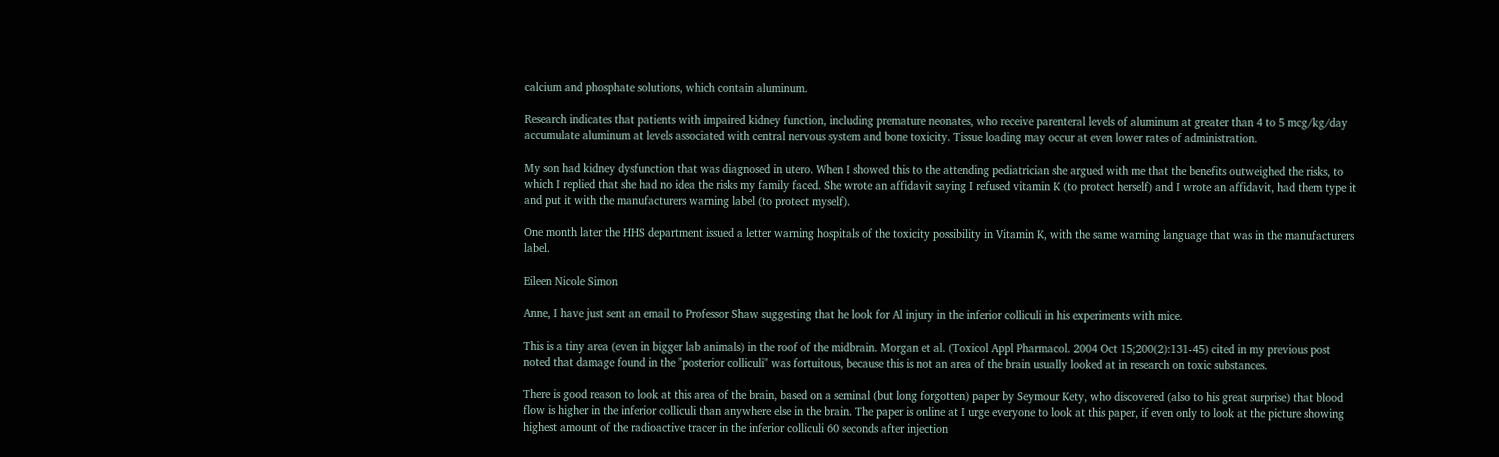calcium and phosphate solutions, which contain aluminum.

Research indicates that patients with impaired kidney function, including premature neonates, who receive parenteral levels of aluminum at greater than 4 to 5 mcg/kg/day accumulate aluminum at levels associated with central nervous system and bone toxicity. Tissue loading may occur at even lower rates of administration.

My son had kidney dysfunction that was diagnosed in utero. When I showed this to the attending pediatrician she argued with me that the benefits outweighed the risks, to which I replied that she had no idea the risks my family faced. She wrote an affidavit saying I refused vitamin K (to protect herself) and I wrote an affidavit, had them type it and put it with the manufacturers warning label (to protect myself).

One month later the HHS department issued a letter warning hospitals of the toxicity possibility in Vitamin K, with the same warning language that was in the manufacturers label.

Eileen Nicole Simon

Anne, I have just sent an email to Professor Shaw suggesting that he look for Al injury in the inferior colliculi in his experiments with mice.

This is a tiny area (even in bigger lab animals) in the roof of the midbrain. Morgan et al. (Toxicol Appl Pharmacol. 2004 Oct 15;200(2):131-45) cited in my previous post noted that damage found in the "posterior colliculi" was fortuitous, because this is not an area of the brain usually looked at in research on toxic substances.

There is good reason to look at this area of the brain, based on a seminal (but long forgotten) paper by Seymour Kety, who discovered (also to his great surprise) that blood flow is higher in the inferior colliculi than anywhere else in the brain. The paper is online at I urge everyone to look at this paper, if even only to look at the picture showing highest amount of the radioactive tracer in the inferior colliculi 60 seconds after injection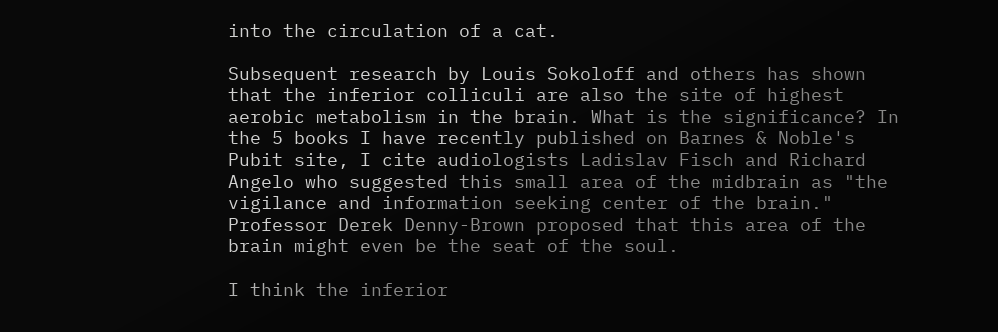into the circulation of a cat.

Subsequent research by Louis Sokoloff and others has shown that the inferior colliculi are also the site of highest aerobic metabolism in the brain. What is the significance? In the 5 books I have recently published on Barnes & Noble's Pubit site, I cite audiologists Ladislav Fisch and Richard Angelo who suggested this small area of the midbrain as "the vigilance and information seeking center of the brain." Professor Derek Denny-Brown proposed that this area of the brain might even be the seat of the soul.

I think the inferior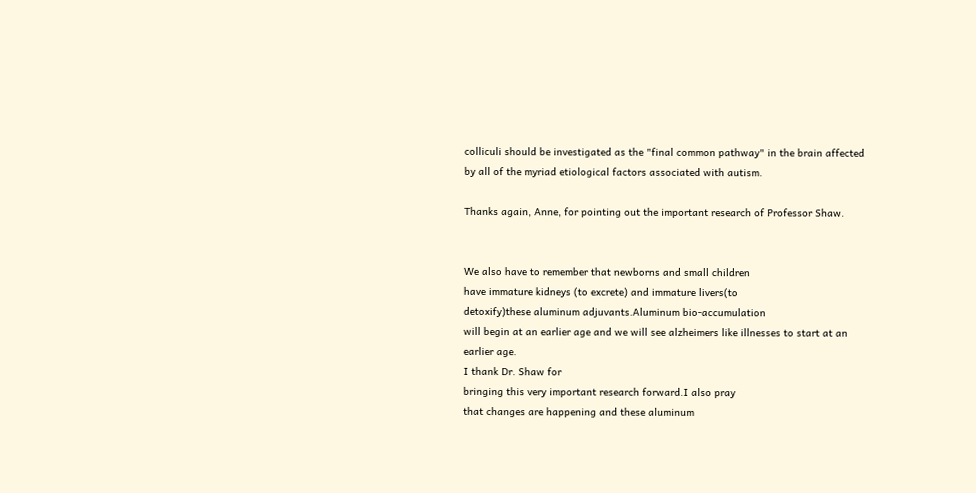colliculi should be investigated as the "final common pathway" in the brain affected by all of the myriad etiological factors associated with autism.

Thanks again, Anne, for pointing out the important research of Professor Shaw.


We also have to remember that newborns and small children
have immature kidneys (to excrete) and immature livers(to
detoxify)these aluminum adjuvants.Aluminum bio-accumulation
will begin at an earlier age and we will see alzheimers like illnesses to start at an earlier age.
I thank Dr. Shaw for
bringing this very important research forward.I also pray
that changes are happening and these aluminum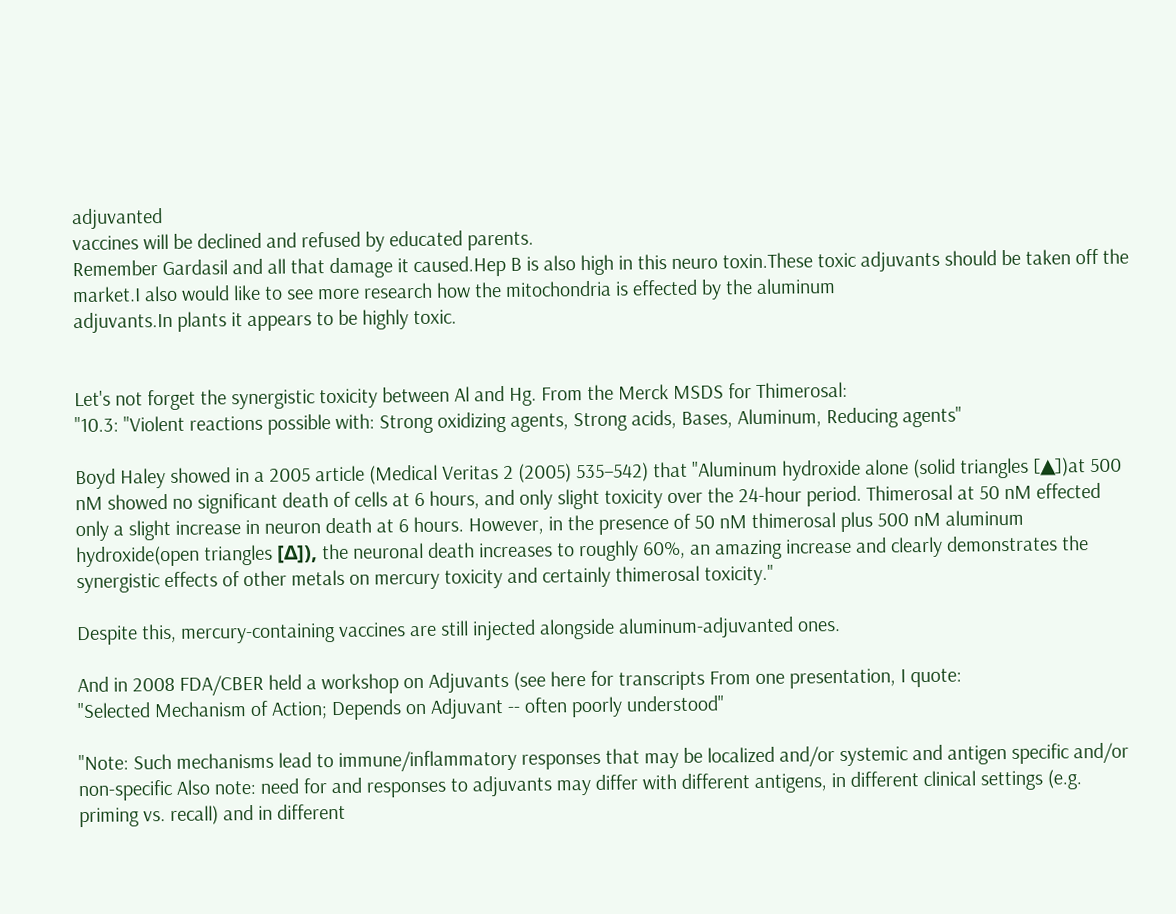adjuvanted
vaccines will be declined and refused by educated parents.
Remember Gardasil and all that damage it caused.Hep B is also high in this neuro toxin.These toxic adjuvants should be taken off the market.I also would like to see more research how the mitochondria is effected by the aluminum
adjuvants.In plants it appears to be highly toxic.


Let's not forget the synergistic toxicity between Al and Hg. From the Merck MSDS for Thimerosal:
"10.3: "Violent reactions possible with: Strong oxidizing agents, Strong acids, Bases, Aluminum, Reducing agents"

Boyd Haley showed in a 2005 article (Medical Veritas 2 (2005) 535–542) that "Aluminum hydroxide alone (solid triangles [▲])at 500 nM showed no significant death of cells at 6 hours, and only slight toxicity over the 24-hour period. Thimerosal at 50 nM effected only a slight increase in neuron death at 6 hours. However, in the presence of 50 nM thimerosal plus 500 nM aluminum hydroxide(open triangles [Δ]), the neuronal death increases to roughly 60%, an amazing increase and clearly demonstrates the synergistic effects of other metals on mercury toxicity and certainly thimerosal toxicity."

Despite this, mercury-containing vaccines are still injected alongside aluminum-adjuvanted ones.

And in 2008 FDA/CBER held a workshop on Adjuvants (see here for transcripts From one presentation, I quote:
"Selected Mechanism of Action; Depends on Adjuvant -- often poorly understood"

"Note: Such mechanisms lead to immune/inflammatory responses that may be localized and/or systemic and antigen specific and/or non-specific Also note: need for and responses to adjuvants may differ with different antigens, in different clinical settings (e.g. priming vs. recall) and in different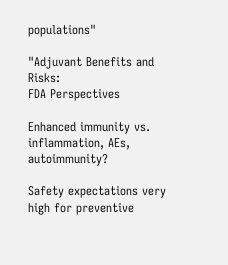populations"

"Adjuvant Benefits and Risks:
FDA Perspectives

Enhanced immunity vs. inflammation, AEs, autoimmunity?

Safety expectations very high for preventive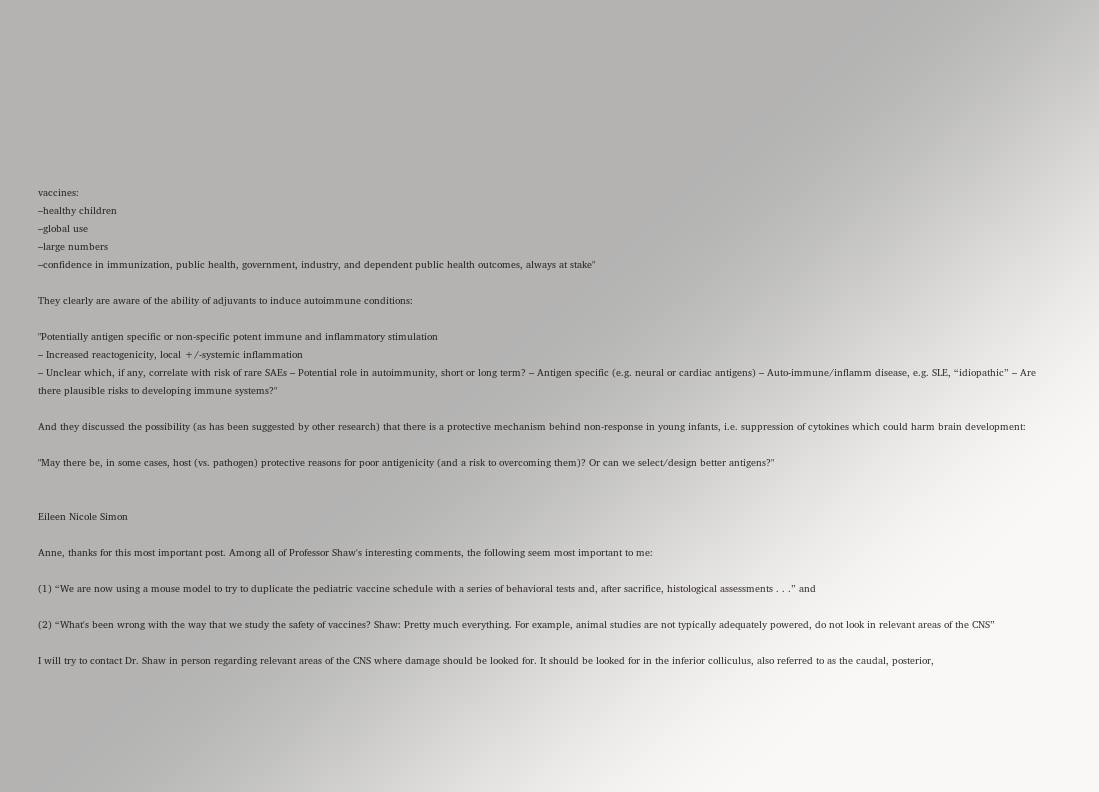vaccines:
–healthy children
–global use
–large numbers
–confidence in immunization, public health, government, industry, and dependent public health outcomes, always at stake"

They clearly are aware of the ability of adjuvants to induce autoimmune conditions:

"Potentially antigen specific or non-specific potent immune and inflammatory stimulation
– Increased reactogenicity, local +/-systemic inflammation
– Unclear which, if any, correlate with risk of rare SAEs – Potential role in autoimmunity, short or long term? – Antigen specific (e.g. neural or cardiac antigens) – Auto-immune/inflamm disease, e.g. SLE, “idiopathic” – Are there plausible risks to developing immune systems?"

And they discussed the possibility (as has been suggested by other research) that there is a protective mechanism behind non-response in young infants, i.e. suppression of cytokines which could harm brain development:

"May there be, in some cases, host (vs. pathogen) protective reasons for poor antigenicity (and a risk to overcoming them)? Or can we select/design better antigens?"


Eileen Nicole Simon

Anne, thanks for this most important post. Among all of Professor Shaw's interesting comments, the following seem most important to me:

(1) “We are now using a mouse model to try to duplicate the pediatric vaccine schedule with a series of behavioral tests and, after sacrifice, histological assessments . . .” and

(2) “What's been wrong with the way that we study the safety of vaccines? Shaw: Pretty much everything. For example, animal studies are not typically adequately powered, do not look in relevant areas of the CNS”

I will try to contact Dr. Shaw in person regarding relevant areas of the CNS where damage should be looked for. It should be looked for in the inferior colliculus, also referred to as the caudal, posterior,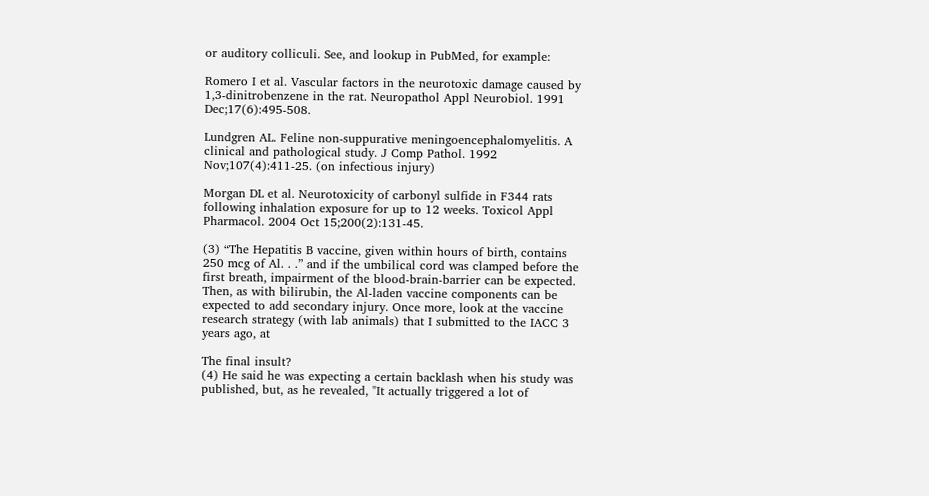or auditory colliculi. See, and lookup in PubMed, for example:

Romero I et al. Vascular factors in the neurotoxic damage caused by 1,3-dinitrobenzene in the rat. Neuropathol Appl Neurobiol. 1991 Dec;17(6):495-508.

Lundgren AL. Feline non-suppurative meningoencephalomyelitis. A clinical and pathological study. J Comp Pathol. 1992 Nov;107(4):411-25. (on infectious injury)

Morgan DL et al. Neurotoxicity of carbonyl sulfide in F344 rats following inhalation exposure for up to 12 weeks. Toxicol Appl Pharmacol. 2004 Oct 15;200(2):131-45.

(3) “The Hepatitis B vaccine, given within hours of birth, contains 250 mcg of Al. . .” and if the umbilical cord was clamped before the first breath, impairment of the blood-brain-barrier can be expected. Then, as with bilirubin, the Al-laden vaccine components can be expected to add secondary injury. Once more, look at the vaccine research strategy (with lab animals) that I submitted to the IACC 3 years ago, at

The final insult?
(4) He said he was expecting a certain backlash when his study was published, but, as he revealed, "It actually triggered a lot of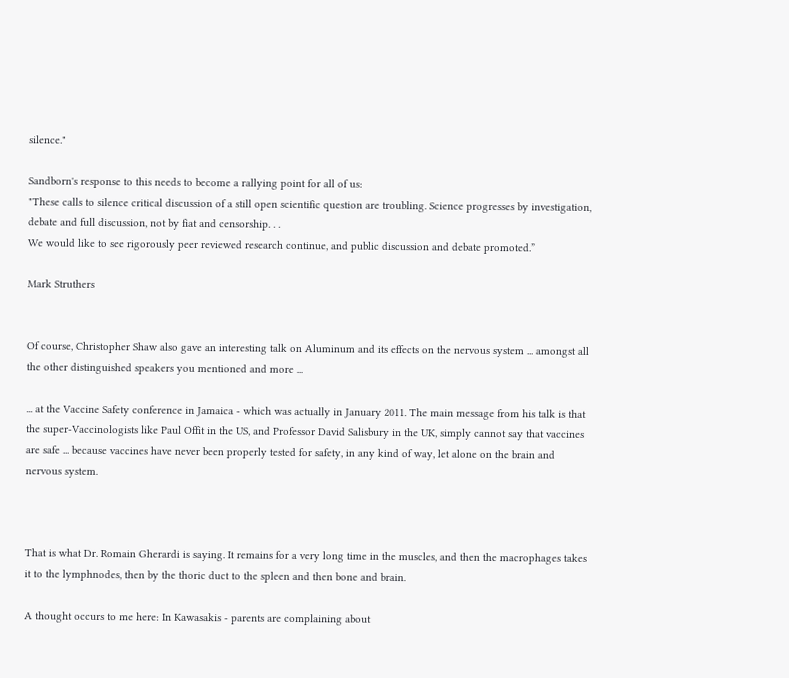silence."

Sandborn's response to this needs to become a rallying point for all of us:
"These calls to silence critical discussion of a still open scientific question are troubling. Science progresses by investigation, debate and full discussion, not by fiat and censorship. . .
We would like to see rigorously peer reviewed research continue, and public discussion and debate promoted.”

Mark Struthers


Of course, Christopher Shaw also gave an interesting talk on Aluminum and its effects on the nervous system ... amongst all the other distinguished speakers you mentioned and more ...

... at the Vaccine Safety conference in Jamaica - which was actually in January 2011. The main message from his talk is that the super-Vaccinologists like Paul Offit in the US, and Professor David Salisbury in the UK, simply cannot say that vaccines are safe ... because vaccines have never been properly tested for safety, in any kind of way, let alone on the brain and nervous system.



That is what Dr. Romain Gherardi is saying. It remains for a very long time in the muscles, and then the macrophages takes it to the lymphnodes, then by the thoric duct to the spleen and then bone and brain.

A thought occurs to me here: In Kawasakis - parents are complaining about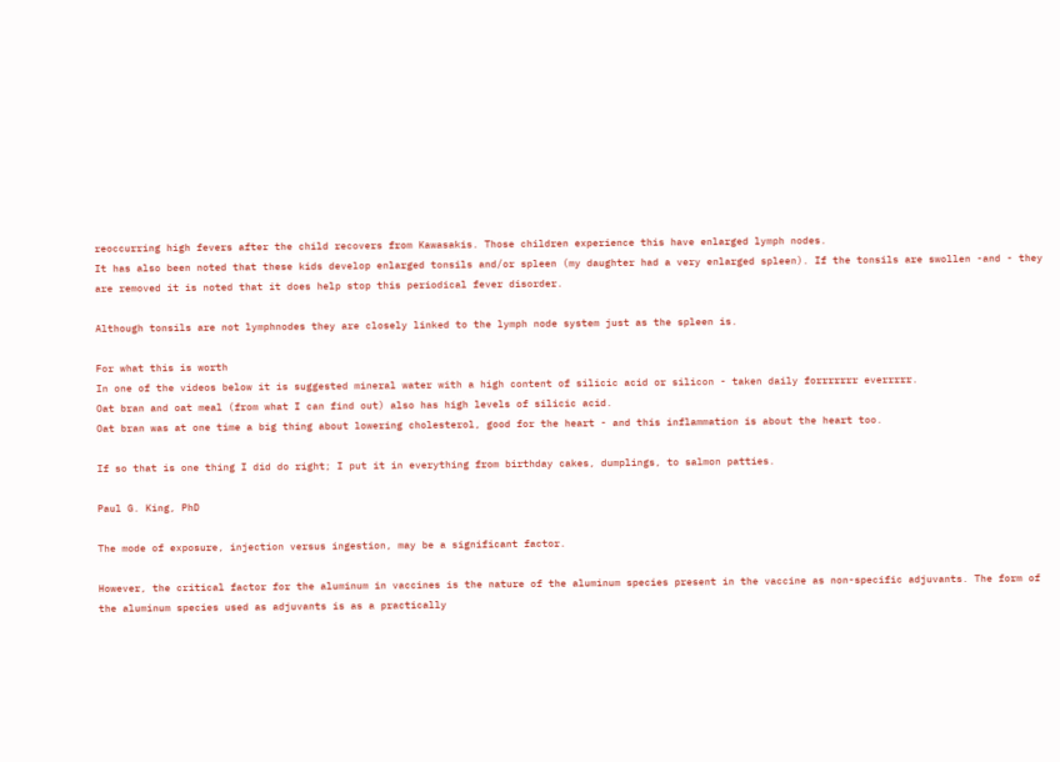reoccurring high fevers after the child recovers from Kawasakis. Those children experience this have enlarged lymph nodes.
It has also been noted that these kids develop enlarged tonsils and/or spleen (my daughter had a very enlarged spleen). If the tonsils are swollen -and - they are removed it is noted that it does help stop this periodical fever disorder.

Although tonsils are not lymphnodes they are closely linked to the lymph node system just as the spleen is.

For what this is worth
In one of the videos below it is suggested mineral water with a high content of silicic acid or silicon - taken daily forrrrrrr everrrrr.
Oat bran and oat meal (from what I can find out) also has high levels of silicic acid.
Oat bran was at one time a big thing about lowering cholesterol, good for the heart - and this inflammation is about the heart too.

If so that is one thing I did do right; I put it in everything from birthday cakes, dumplings, to salmon patties.

Paul G. King, PhD

The mode of exposure, injection versus ingestion, may be a significant factor.

However, the critical factor for the aluminum in vaccines is the nature of the aluminum species present in the vaccine as non-specific adjuvants. The form of the aluminum species used as adjuvants is as a practically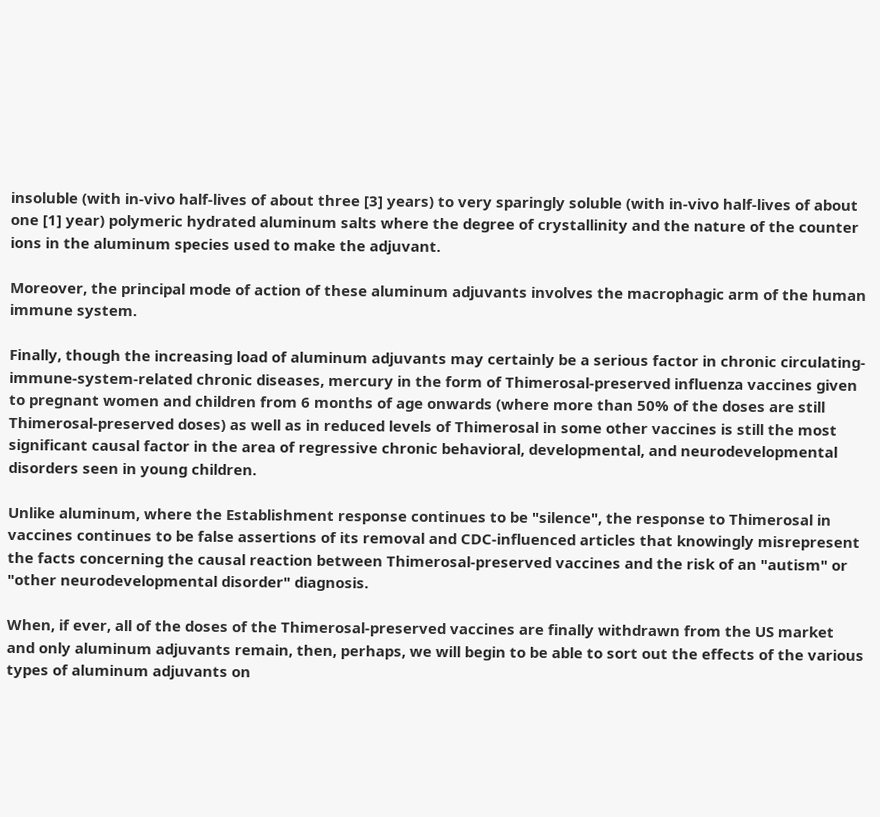insoluble (with in-vivo half-lives of about three [3] years) to very sparingly soluble (with in-vivo half-lives of about one [1] year) polymeric hydrated aluminum salts where the degree of crystallinity and the nature of the counter ions in the aluminum species used to make the adjuvant.

Moreover, the principal mode of action of these aluminum adjuvants involves the macrophagic arm of the human immune system.

Finally, though the increasing load of aluminum adjuvants may certainly be a serious factor in chronic circulating-immune-system-related chronic diseases, mercury in the form of Thimerosal-preserved influenza vaccines given to pregnant women and children from 6 months of age onwards (where more than 50% of the doses are still Thimerosal-preserved doses) as well as in reduced levels of Thimerosal in some other vaccines is still the most significant causal factor in the area of regressive chronic behavioral, developmental, and neurodevelopmental disorders seen in young children.

Unlike aluminum, where the Establishment response continues to be "silence", the response to Thimerosal in vaccines continues to be false assertions of its removal and CDC-influenced articles that knowingly misrepresent the facts concerning the causal reaction between Thimerosal-preserved vaccines and the risk of an "autism" or "other neurodevelopmental disorder" diagnosis.

When, if ever, all of the doses of the Thimerosal-preserved vaccines are finally withdrawn from the US market and only aluminum adjuvants remain, then, perhaps, we will begin to be able to sort out the effects of the various types of aluminum adjuvants on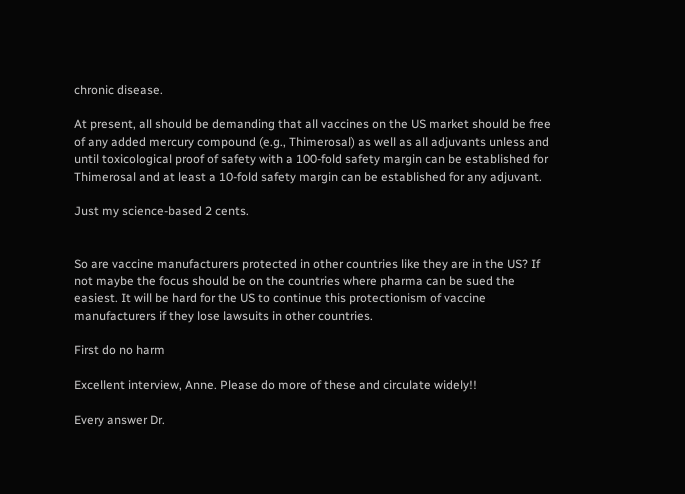chronic disease.

At present, all should be demanding that all vaccines on the US market should be free of any added mercury compound (e.g., Thimerosal) as well as all adjuvants unless and until toxicological proof of safety with a 100-fold safety margin can be established for Thimerosal and at least a 10-fold safety margin can be established for any adjuvant.

Just my science-based 2 cents.


So are vaccine manufacturers protected in other countries like they are in the US? If not maybe the focus should be on the countries where pharma can be sued the easiest. It will be hard for the US to continue this protectionism of vaccine manufacturers if they lose lawsuits in other countries.

First do no harm

Excellent interview, Anne. Please do more of these and circulate widely!!

Every answer Dr.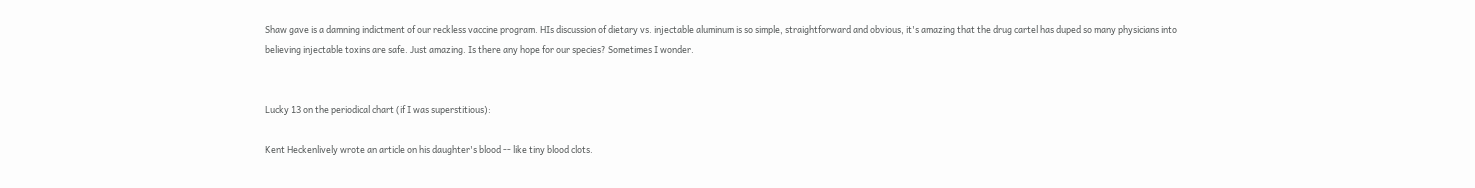Shaw gave is a damning indictment of our reckless vaccine program. HIs discussion of dietary vs. injectable aluminum is so simple, straightforward and obvious, it's amazing that the drug cartel has duped so many physicians into believing injectable toxins are safe. Just amazing. Is there any hope for our species? Sometimes I wonder.


Lucky 13 on the periodical chart (if I was superstitious):

Kent Heckenlively wrote an article on his daughter's blood -- like tiny blood clots.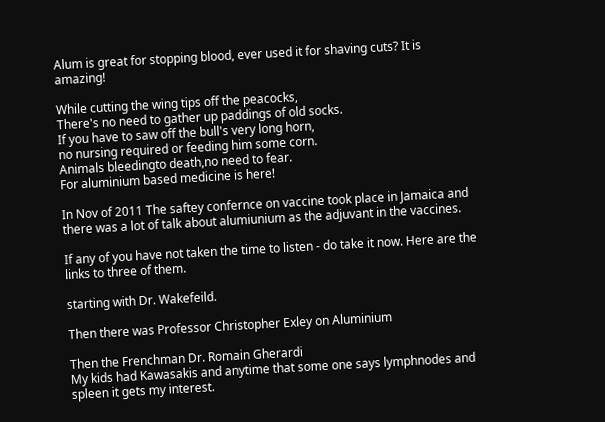Alum is great for stopping blood, ever used it for shaving cuts? It is amazing!

While cutting the wing tips off the peacocks,
There's no need to gather up paddings of old socks.
If you have to saw off the bull's very long horn,
no nursing required or feeding him some corn.
Animals bleedingto death,no need to fear.
For aluminium based medicine is here!

In Nov of 2011 The saftey confernce on vaccine took place in Jamaica and there was a lot of talk about alumiunium as the adjuvant in the vaccines.

If any of you have not taken the time to listen - do take it now. Here are the links to three of them.

starting with Dr. Wakefeild.

Then there was Professor Christopher Exley on Aluminium

Then the Frenchman Dr. Romain Gherardi
My kids had Kawasakis and anytime that some one says lymphnodes and spleen it gets my interest.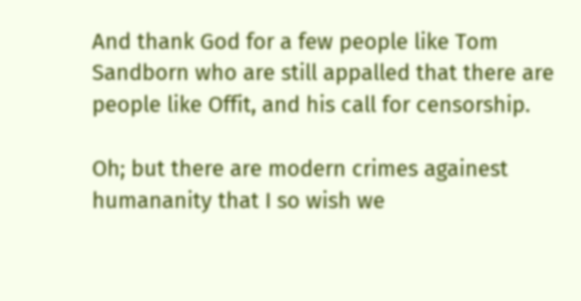And thank God for a few people like Tom Sandborn who are still appalled that there are people like Offit, and his call for censorship.

Oh; but there are modern crimes againest humananity that I so wish we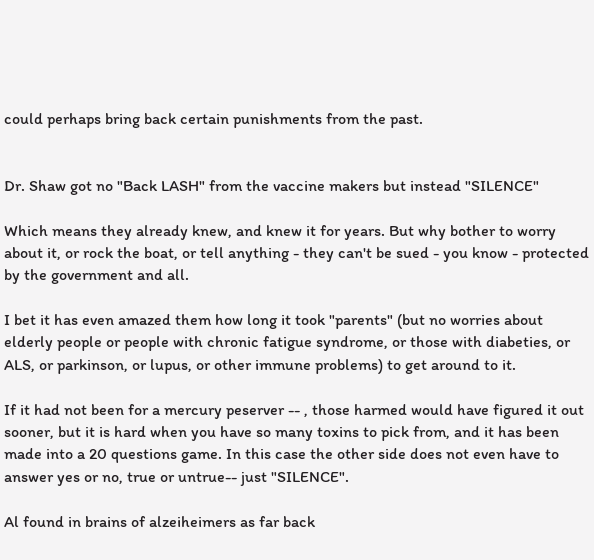could perhaps bring back certain punishments from the past.


Dr. Shaw got no "Back LASH" from the vaccine makers but instead "SILENCE"

Which means they already knew, and knew it for years. But why bother to worry about it, or rock the boat, or tell anything - they can't be sued - you know - protected by the government and all.

I bet it has even amazed them how long it took "parents" (but no worries about elderly people or people with chronic fatigue syndrome, or those with diabeties, or ALS, or parkinson, or lupus, or other immune problems) to get around to it.

If it had not been for a mercury peserver -- , those harmed would have figured it out sooner, but it is hard when you have so many toxins to pick from, and it has been made into a 20 questions game. In this case the other side does not even have to answer yes or no, true or untrue-- just "SILENCE".

Al found in brains of alzeiheimers as far back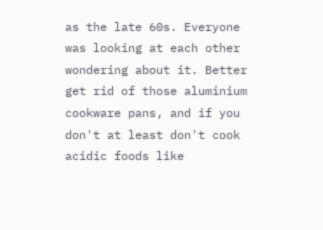as the late 60s. Everyone was looking at each other wondering about it. Better get rid of those aluminium cookware pans, and if you don't at least don't cook acidic foods like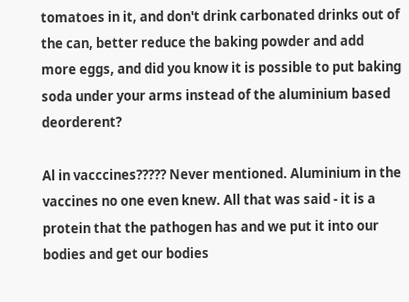tomatoes in it, and don't drink carbonated drinks out of the can, better reduce the baking powder and add more eggs, and did you know it is possible to put baking soda under your arms instead of the aluminium based deorderent?

Al in vacccines????? Never mentioned. Aluminium in the vaccines no one even knew. All that was said - it is a protein that the pathogen has and we put it into our bodies and get our bodies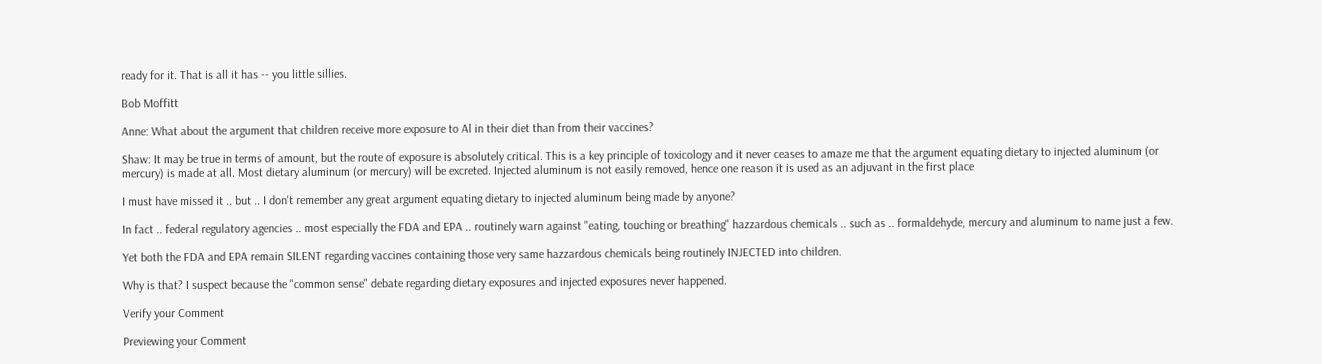ready for it. That is all it has -- you little sillies.

Bob Moffitt

Anne: What about the argument that children receive more exposure to Al in their diet than from their vaccines?

Shaw: It may be true in terms of amount, but the route of exposure is absolutely critical. This is a key principle of toxicology and it never ceases to amaze me that the argument equating dietary to injected aluminum (or mercury) is made at all. Most dietary aluminum (or mercury) will be excreted. Injected aluminum is not easily removed, hence one reason it is used as an adjuvant in the first place

I must have missed it .. but .. I don't remember any great argument equating dietary to injected aluminum being made by anyone?

In fact .. federal regulatory agencies .. most especially the FDA and EPA .. routinely warn against "eating, touching or breathing" hazzardous chemicals .. such as .. formaldehyde, mercury and aluminum to name just a few.

Yet both the FDA and EPA remain SILENT regarding vaccines containing those very same hazzardous chemicals being routinely INJECTED into children.

Why is that? I suspect because the "common sense" debate regarding dietary exposures and injected exposures never happened.

Verify your Comment

Previewing your Comment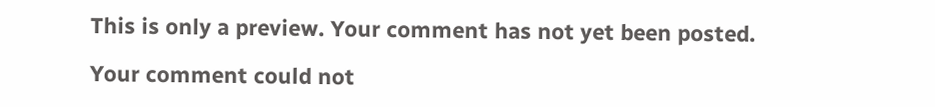This is only a preview. Your comment has not yet been posted.

Your comment could not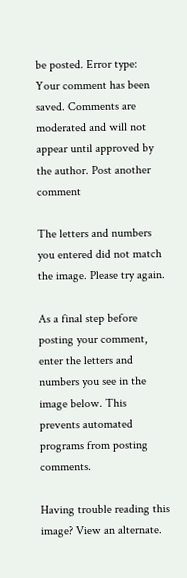be posted. Error type:
Your comment has been saved. Comments are moderated and will not appear until approved by the author. Post another comment

The letters and numbers you entered did not match the image. Please try again.

As a final step before posting your comment, enter the letters and numbers you see in the image below. This prevents automated programs from posting comments.

Having trouble reading this image? View an alternate.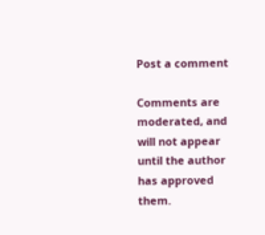Post a comment

Comments are moderated, and will not appear until the author has approved them.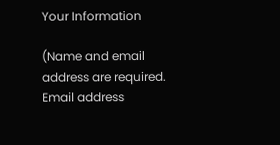Your Information

(Name and email address are required. Email address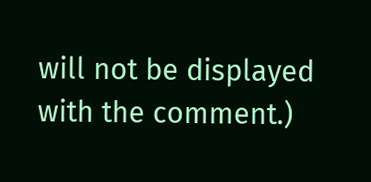will not be displayed with the comment.)